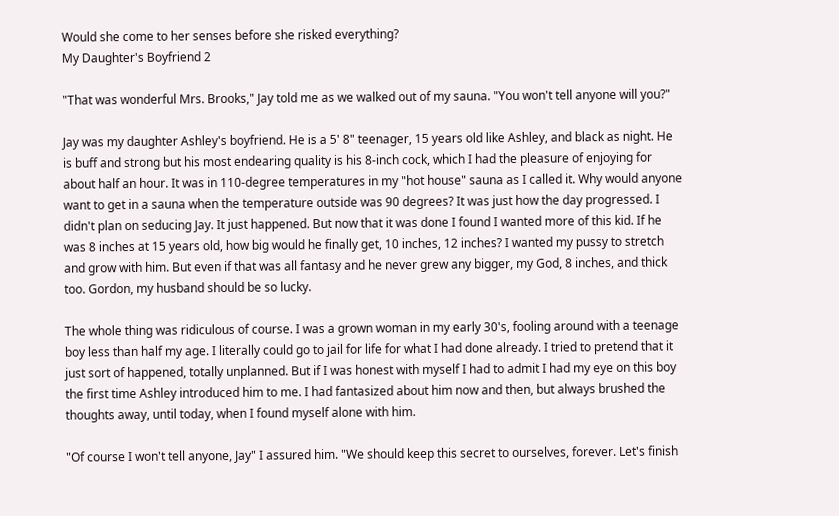Would she come to her senses before she risked everything?
My Daughter's Boyfriend 2

"That was wonderful Mrs. Brooks," Jay told me as we walked out of my sauna. "You won't tell anyone will you?"

Jay was my daughter Ashley's boyfriend. He is a 5' 8" teenager, 15 years old like Ashley, and black as night. He is buff and strong but his most endearing quality is his 8-inch cock, which I had the pleasure of enjoying for about half an hour. It was in 110-degree temperatures in my "hot house" sauna as I called it. Why would anyone want to get in a sauna when the temperature outside was 90 degrees? It was just how the day progressed. I didn't plan on seducing Jay. It just happened. But now that it was done I found I wanted more of this kid. If he was 8 inches at 15 years old, how big would he finally get, 10 inches, 12 inches? I wanted my pussy to stretch and grow with him. But even if that was all fantasy and he never grew any bigger, my God, 8 inches, and thick too. Gordon, my husband should be so lucky.

The whole thing was ridiculous of course. I was a grown woman in my early 30's, fooling around with a teenage boy less than half my age. I literally could go to jail for life for what I had done already. I tried to pretend that it just sort of happened, totally unplanned. But if I was honest with myself I had to admit I had my eye on this boy the first time Ashley introduced him to me. I had fantasized about him now and then, but always brushed the thoughts away, until today, when I found myself alone with him.

"Of course I won't tell anyone, Jay" I assured him. "We should keep this secret to ourselves, forever. Let's finish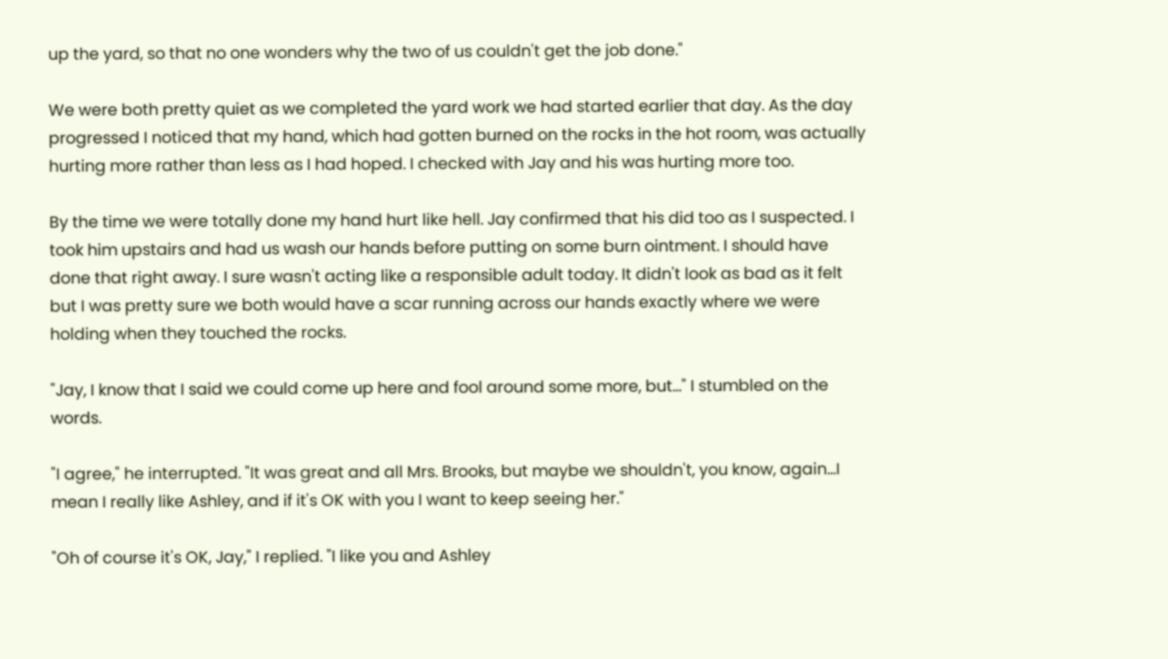up the yard, so that no one wonders why the two of us couldn't get the job done."

We were both pretty quiet as we completed the yard work we had started earlier that day. As the day progressed I noticed that my hand, which had gotten burned on the rocks in the hot room, was actually hurting more rather than less as I had hoped. I checked with Jay and his was hurting more too.

By the time we were totally done my hand hurt like hell. Jay confirmed that his did too as I suspected. I took him upstairs and had us wash our hands before putting on some burn ointment. I should have done that right away. I sure wasn't acting like a responsible adult today. It didn't look as bad as it felt but I was pretty sure we both would have a scar running across our hands exactly where we were holding when they touched the rocks.

"Jay, I know that I said we could come up here and fool around some more, but..." I stumbled on the words.

"I agree," he interrupted. "It was great and all Mrs. Brooks, but maybe we shouldn't, you know, again...I mean I really like Ashley, and if it's OK with you I want to keep seeing her."

"Oh of course it's OK, Jay," I replied. "I like you and Ashley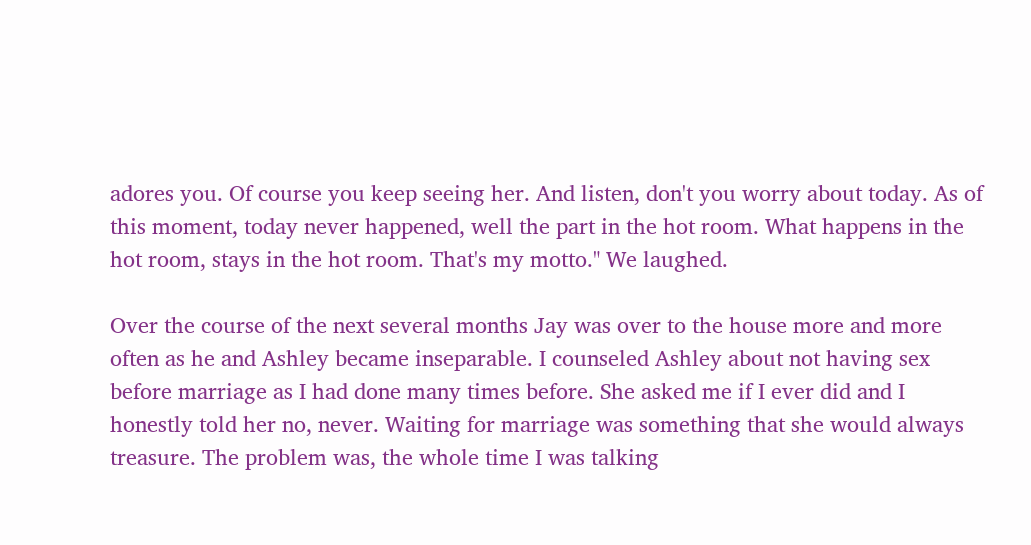adores you. Of course you keep seeing her. And listen, don't you worry about today. As of this moment, today never happened, well the part in the hot room. What happens in the hot room, stays in the hot room. That's my motto." We laughed.

Over the course of the next several months Jay was over to the house more and more often as he and Ashley became inseparable. I counseled Ashley about not having sex before marriage as I had done many times before. She asked me if I ever did and I honestly told her no, never. Waiting for marriage was something that she would always treasure. The problem was, the whole time I was talking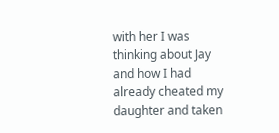with her I was thinking about Jay and how I had already cheated my daughter and taken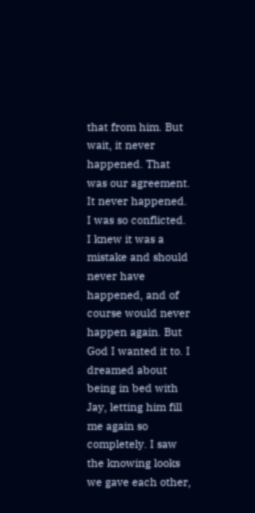that from him. But wait, it never happened. That was our agreement. It never happened. I was so conflicted. I knew it was a mistake and should never have happened, and of course would never happen again. But God I wanted it to. I dreamed about being in bed with Jay, letting him fill me again so completely. I saw the knowing looks we gave each other,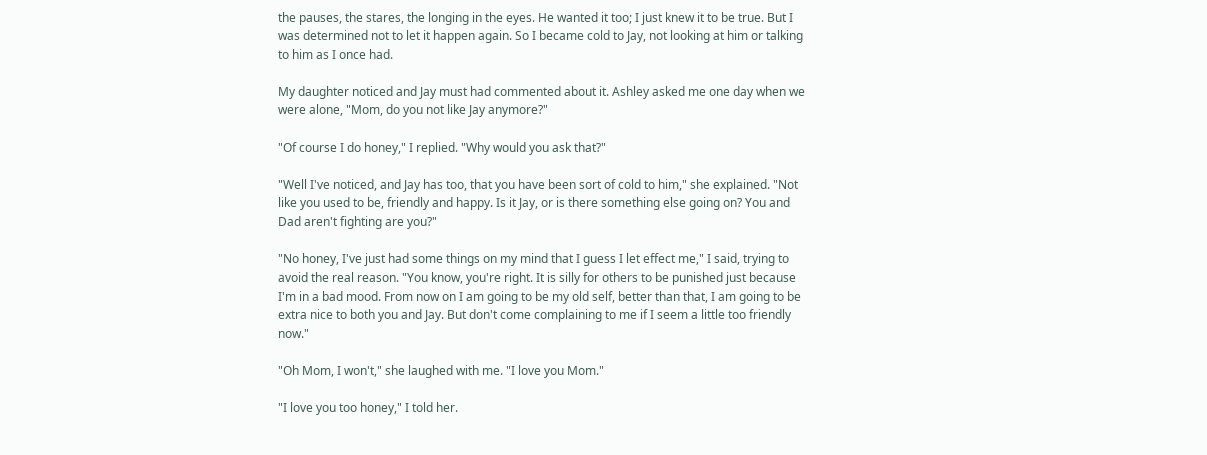the pauses, the stares, the longing in the eyes. He wanted it too; I just knew it to be true. But I was determined not to let it happen again. So I became cold to Jay, not looking at him or talking to him as I once had.

My daughter noticed and Jay must had commented about it. Ashley asked me one day when we were alone, "Mom, do you not like Jay anymore?"

"Of course I do honey," I replied. "Why would you ask that?"

"Well I've noticed, and Jay has too, that you have been sort of cold to him," she explained. "Not like you used to be, friendly and happy. Is it Jay, or is there something else going on? You and Dad aren't fighting are you?"

"No honey, I've just had some things on my mind that I guess I let effect me," I said, trying to avoid the real reason. "You know, you're right. It is silly for others to be punished just because I'm in a bad mood. From now on I am going to be my old self, better than that, I am going to be extra nice to both you and Jay. But don't come complaining to me if I seem a little too friendly now."

"Oh Mom, I won't," she laughed with me. "I love you Mom."

"I love you too honey," I told her.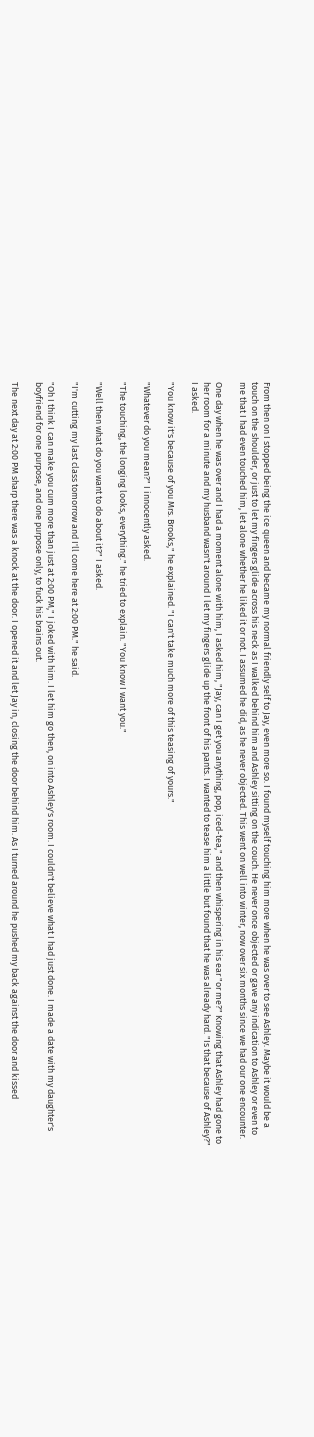From then on I stopped being the ice queen and became my normal friendly self to Jay, even more so. I found myself touching him more when he was over to see Ashley. Maybe it would be a touch on the shoulder, or just to let my fingers glide across his neck as I walked behind him and Ashley sitting on the couch. He never once objected or gave any indication to Ashley or even to me that I had even touched him, let alone whether he liked it or not. I assumed he did, as he never objected. This went on well into winter, now over six months since we had our one encounter.

One day when he was over and I had a moment alone with him, I asked him, "Jay, can I get you anything, pop, iced-tea," and then whispering in his ear "or me?" Knowing that Ashley had gone to her room for a minute and my husband wasn't around I let my fingers glide up the front of his pants. I wanted to tease him a little but found that he was already hard. "Is that because of Ashley?" I asked.

"You know it's because of you Mrs. Brooks," he explained. "I can't take much more of this teasing of yours."

"Whatever do you mean?" I innocently asked.

"The touching, the longing looks, everything." he tried to explain. "You know I want you."

"Well then what do you want to do about it?" I asked.

"I'm cutting my last class tomorrow and I'll come here at 2:00 PM." he said.

"Oh I think I can make you cum more than just at 2:00 PM," I joked with him. I let him go then, on into Ashley's room. I couldn't believe what I had just done. I made a date with my daughter's boyfriend for one purpose, and one purpose only, to fuck his brains out.

The next day at 2:00 PM sharp there was a knock at the door. I opened it and let Jay in, closing the door behind him. As I turned around he pushed my back against the door and kissed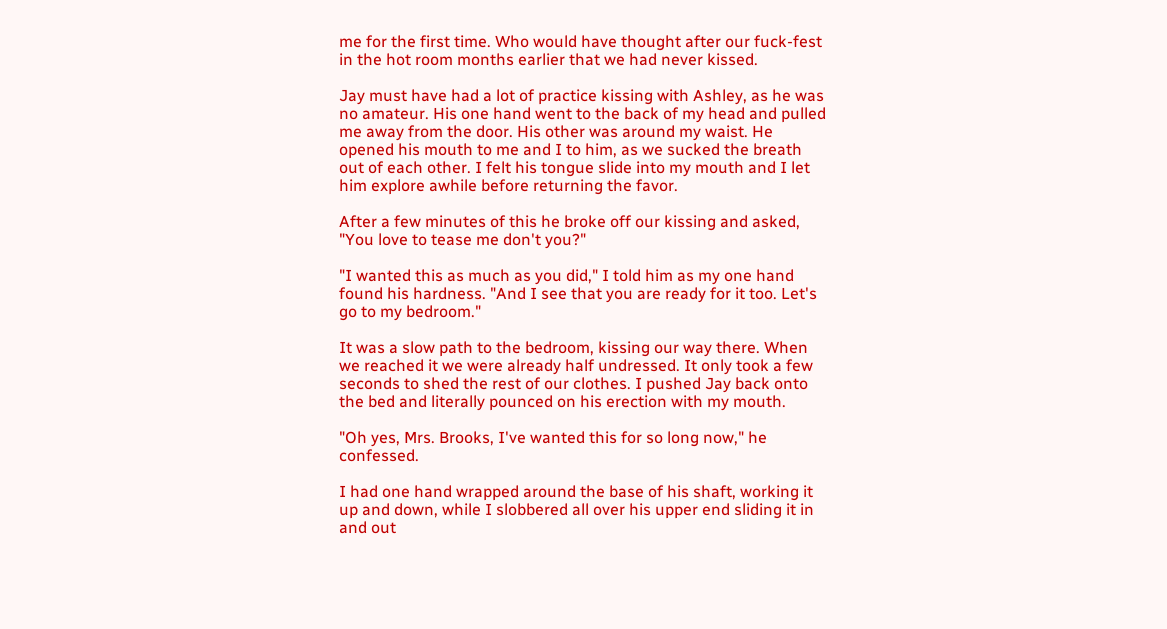me for the first time. Who would have thought after our fuck-fest in the hot room months earlier that we had never kissed.

Jay must have had a lot of practice kissing with Ashley, as he was no amateur. His one hand went to the back of my head and pulled me away from the door. His other was around my waist. He opened his mouth to me and I to him, as we sucked the breath out of each other. I felt his tongue slide into my mouth and I let him explore awhile before returning the favor.

After a few minutes of this he broke off our kissing and asked, "You love to tease me don't you?"

"I wanted this as much as you did," I told him as my one hand found his hardness. "And I see that you are ready for it too. Let's go to my bedroom."

It was a slow path to the bedroom, kissing our way there. When we reached it we were already half undressed. It only took a few seconds to shed the rest of our clothes. I pushed Jay back onto the bed and literally pounced on his erection with my mouth.

"Oh yes, Mrs. Brooks, I've wanted this for so long now," he confessed.

I had one hand wrapped around the base of his shaft, working it up and down, while I slobbered all over his upper end sliding it in and out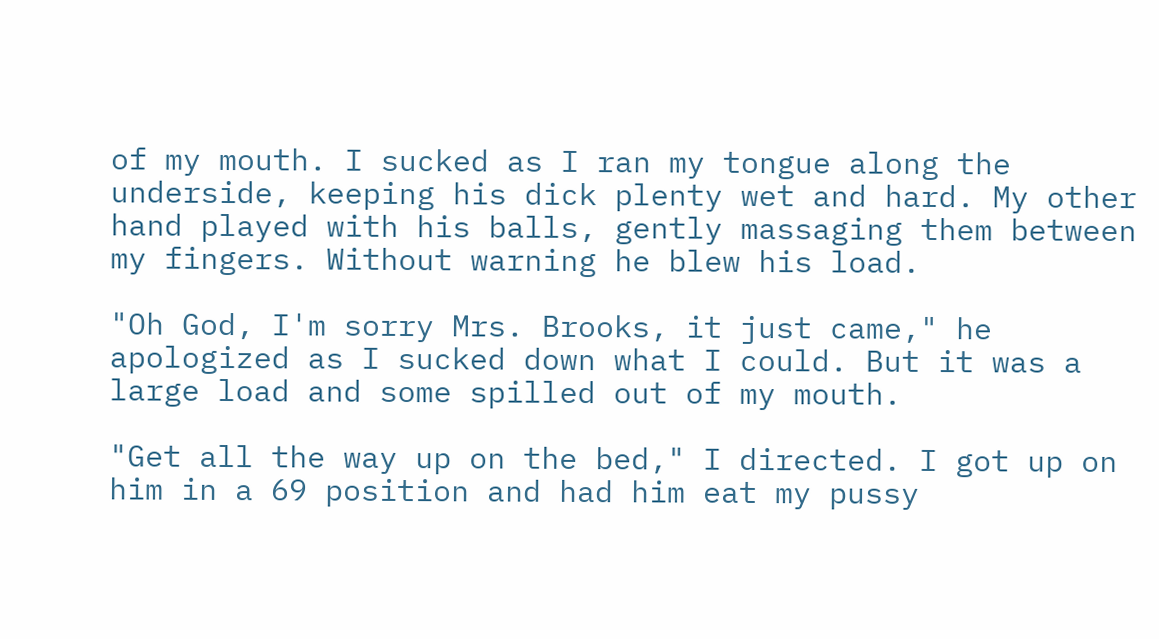of my mouth. I sucked as I ran my tongue along the underside, keeping his dick plenty wet and hard. My other hand played with his balls, gently massaging them between my fingers. Without warning he blew his load.

"Oh God, I'm sorry Mrs. Brooks, it just came," he apologized as I sucked down what I could. But it was a large load and some spilled out of my mouth.

"Get all the way up on the bed," I directed. I got up on him in a 69 position and had him eat my pussy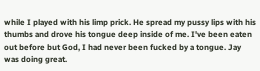while I played with his limp prick. He spread my pussy lips with his thumbs and drove his tongue deep inside of me. I've been eaten out before but God, I had never been fucked by a tongue. Jay was doing great.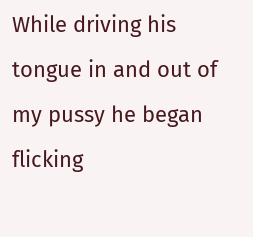While driving his tongue in and out of my pussy he began flicking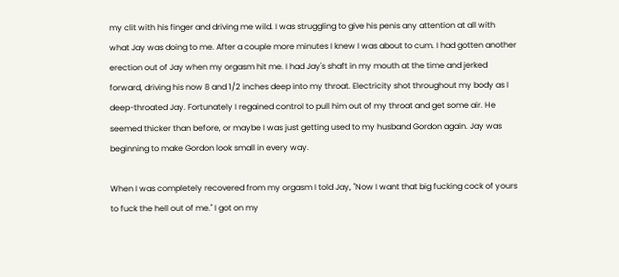my clit with his finger and driving me wild. I was struggling to give his penis any attention at all with what Jay was doing to me. After a couple more minutes I knew I was about to cum. I had gotten another erection out of Jay when my orgasm hit me. I had Jay's shaft in my mouth at the time and jerked forward, driving his now 8 and 1/2 inches deep into my throat. Electricity shot throughout my body as I deep-throated Jay. Fortunately I regained control to pull him out of my throat and get some air. He seemed thicker than before, or maybe I was just getting used to my husband Gordon again. Jay was beginning to make Gordon look small in every way.

When I was completely recovered from my orgasm I told Jay, "Now I want that big fucking cock of yours to fuck the hell out of me." I got on my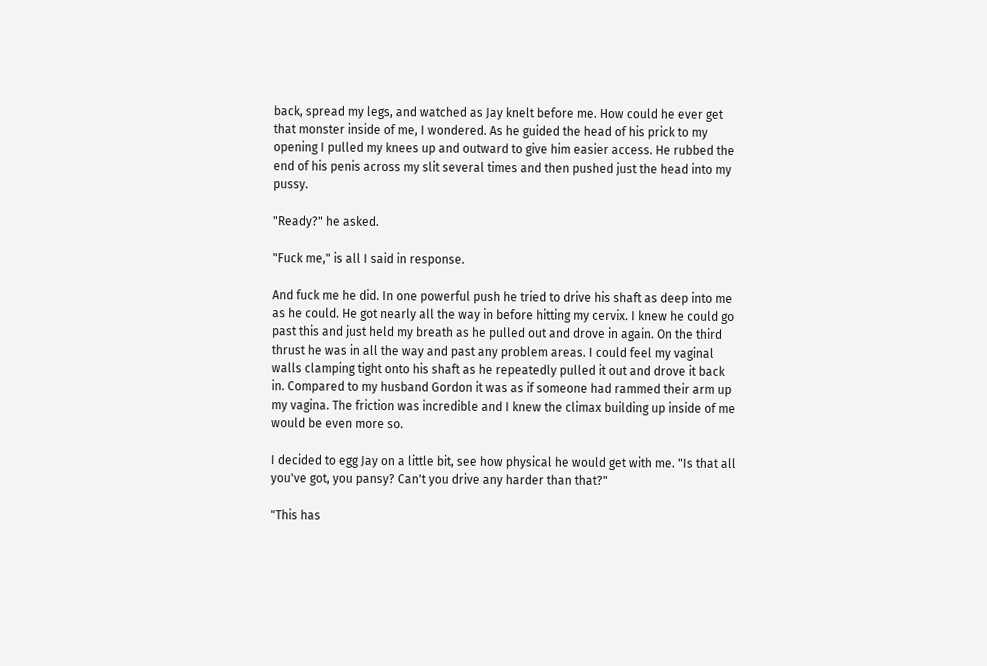back, spread my legs, and watched as Jay knelt before me. How could he ever get that monster inside of me, I wondered. As he guided the head of his prick to my opening I pulled my knees up and outward to give him easier access. He rubbed the end of his penis across my slit several times and then pushed just the head into my pussy.

"Ready?" he asked.

"Fuck me," is all I said in response.

And fuck me he did. In one powerful push he tried to drive his shaft as deep into me as he could. He got nearly all the way in before hitting my cervix. I knew he could go past this and just held my breath as he pulled out and drove in again. On the third thrust he was in all the way and past any problem areas. I could feel my vaginal walls clamping tight onto his shaft as he repeatedly pulled it out and drove it back in. Compared to my husband Gordon it was as if someone had rammed their arm up my vagina. The friction was incredible and I knew the climax building up inside of me would be even more so.

I decided to egg Jay on a little bit, see how physical he would get with me. "Is that all you've got, you pansy? Can't you drive any harder than that?"

"This has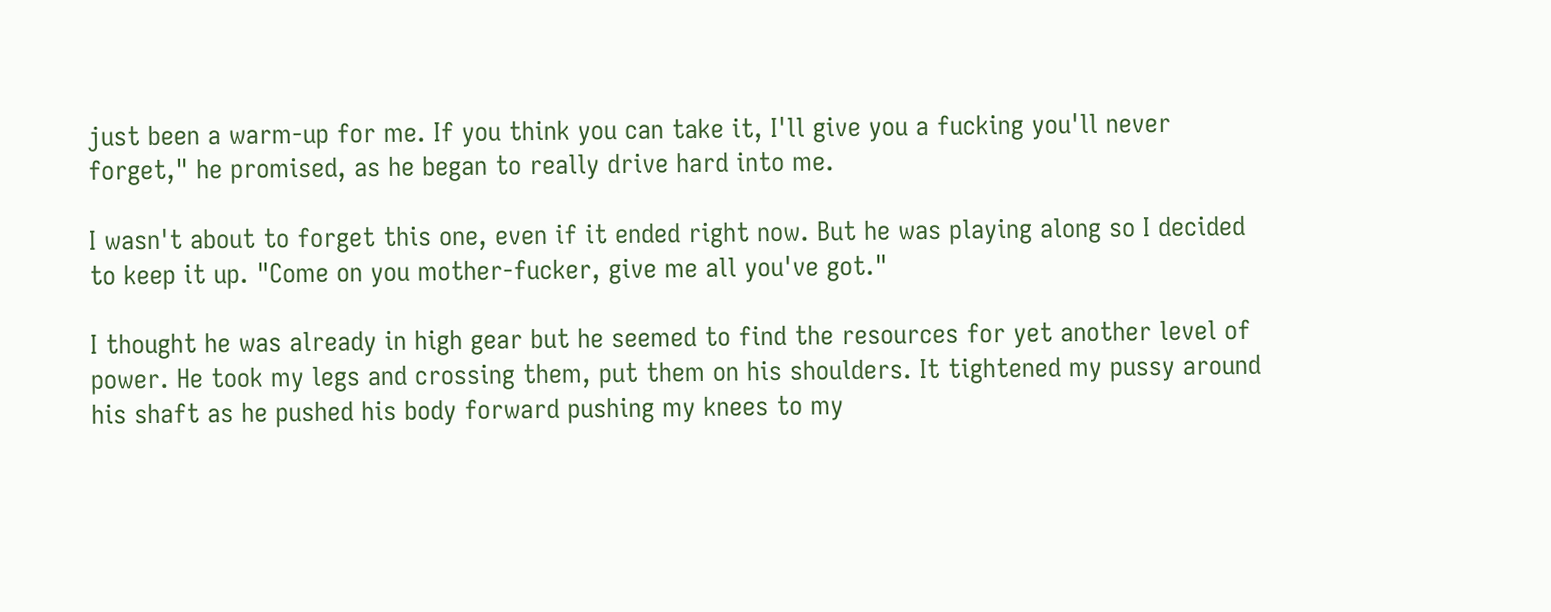just been a warm-up for me. If you think you can take it, I'll give you a fucking you'll never forget," he promised, as he began to really drive hard into me.

I wasn't about to forget this one, even if it ended right now. But he was playing along so I decided to keep it up. "Come on you mother-fucker, give me all you've got."

I thought he was already in high gear but he seemed to find the resources for yet another level of power. He took my legs and crossing them, put them on his shoulders. It tightened my pussy around his shaft as he pushed his body forward pushing my knees to my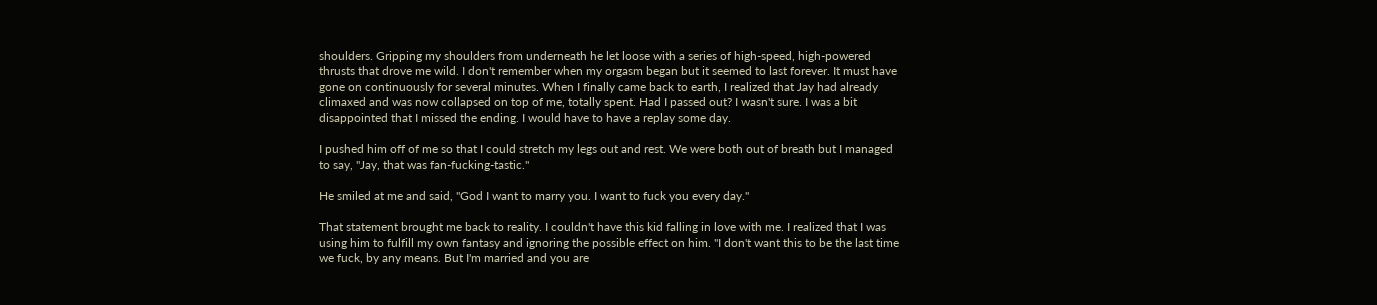shoulders. Gripping my shoulders from underneath he let loose with a series of high-speed, high-powered thrusts that drove me wild. I don't remember when my orgasm began but it seemed to last forever. It must have gone on continuously for several minutes. When I finally came back to earth, I realized that Jay had already climaxed and was now collapsed on top of me, totally spent. Had I passed out? I wasn't sure. I was a bit disappointed that I missed the ending. I would have to have a replay some day.

I pushed him off of me so that I could stretch my legs out and rest. We were both out of breath but I managed to say, "Jay, that was fan-fucking-tastic."

He smiled at me and said, "God I want to marry you. I want to fuck you every day."

That statement brought me back to reality. I couldn't have this kid falling in love with me. I realized that I was using him to fulfill my own fantasy and ignoring the possible effect on him. "I don't want this to be the last time we fuck, by any means. But I'm married and you are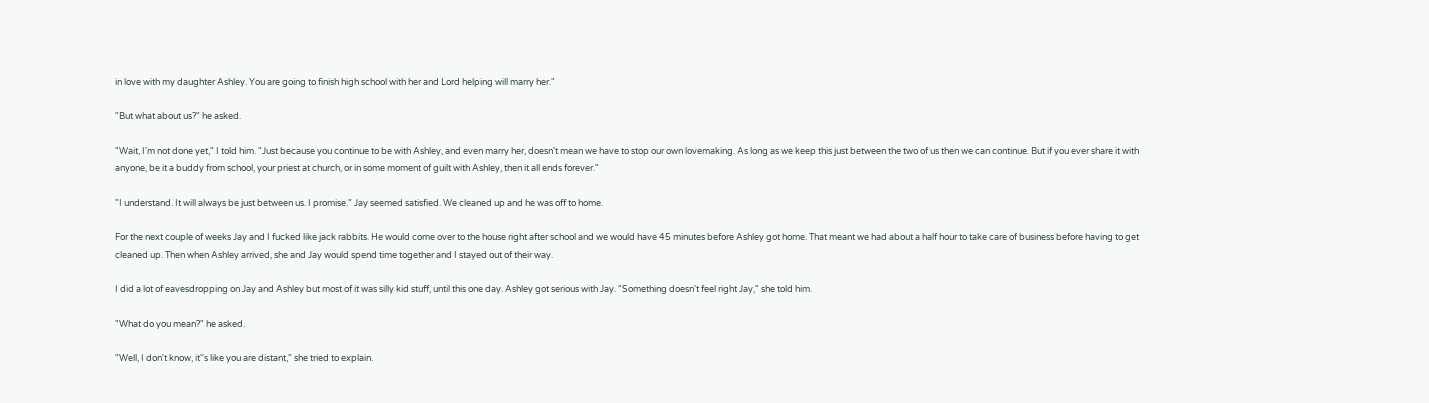in love with my daughter Ashley. You are going to finish high school with her and Lord helping will marry her."

"But what about us?" he asked.

"Wait, I'm not done yet," I told him. "Just because you continue to be with Ashley, and even marry her, doesn't mean we have to stop our own lovemaking. As long as we keep this just between the two of us then we can continue. But if you ever share it with anyone, be it a buddy from school, your priest at church, or in some moment of guilt with Ashley, then it all ends forever."

"I understand. It will always be just between us. I promise." Jay seemed satisfied. We cleaned up and he was off to home.

For the next couple of weeks Jay and I fucked like jack rabbits. He would come over to the house right after school and we would have 45 minutes before Ashley got home. That meant we had about a half hour to take care of business before having to get cleaned up. Then when Ashley arrived, she and Jay would spend time together and I stayed out of their way.

I did a lot of eavesdropping on Jay and Ashley but most of it was silly kid stuff, until this one day. Ashley got serious with Jay. "Something doesn't feel right Jay," she told him.

"What do you mean?" he asked.

"Well, I don't know, it''s like you are distant," she tried to explain.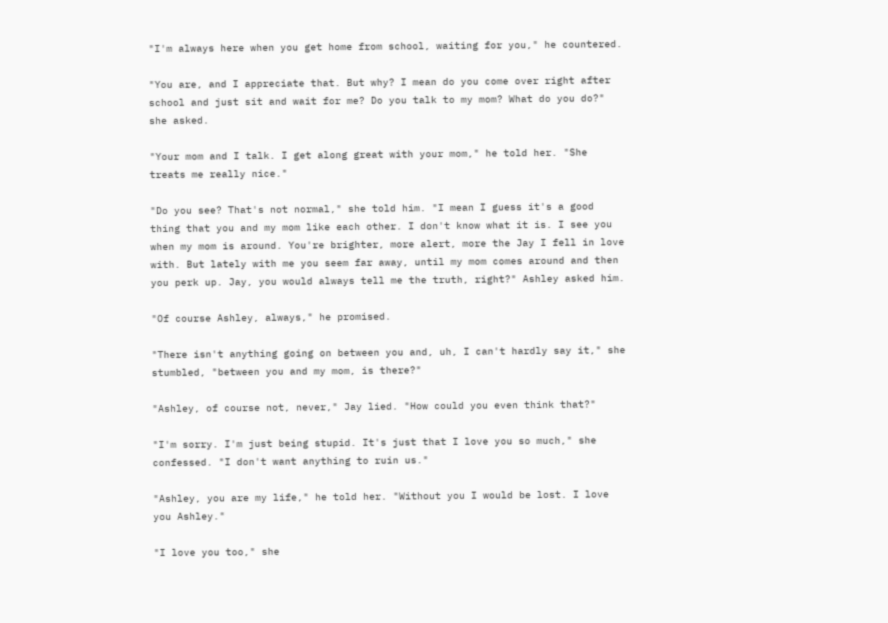"I'm always here when you get home from school, waiting for you," he countered.

"You are, and I appreciate that. But why? I mean do you come over right after school and just sit and wait for me? Do you talk to my mom? What do you do?" she asked.

"Your mom and I talk. I get along great with your mom," he told her. "She treats me really nice."

"Do you see? That's not normal," she told him. "I mean I guess it's a good thing that you and my mom like each other. I don't know what it is. I see you when my mom is around. You're brighter, more alert, more the Jay I fell in love with. But lately with me you seem far away, until my mom comes around and then you perk up. Jay, you would always tell me the truth, right?" Ashley asked him.

"Of course Ashley, always," he promised.

"There isn't anything going on between you and, uh, I can't hardly say it," she stumbled, "between you and my mom, is there?"

"Ashley, of course not, never," Jay lied. "How could you even think that?"

"I'm sorry. I'm just being stupid. It's just that I love you so much," she confessed. "I don't want anything to ruin us."

"Ashley, you are my life," he told her. "Without you I would be lost. I love you Ashley."

"I love you too," she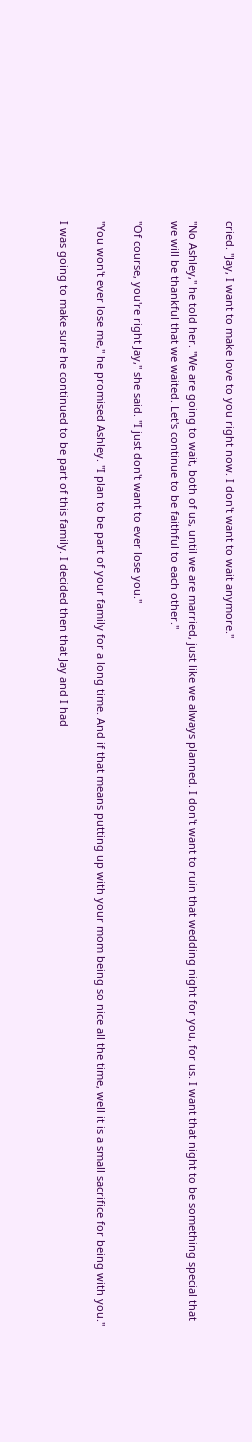cried. "Jay, I want to make love to you right now. I don't want to wait anymore."

"No Ashley," he told her. "We are going to wait, both of us, until we are married, just like we always planned. I don't want to ruin that wedding night for you, for us. I want that night to be something special that we will be thankful that we waited. Let's continue to be faithful to each other."

"Of course, you're right Jay," she said. "I just don't want to ever lose you."

"You won't ever lose me," he promised Ashley. "I plan to be part of your family for a long time. And if that means putting up with your mom being so nice all the time, well it is a small sacrifice for being with you."

I was going to make sure he continued to be part of this family. I decided then that Jay and I had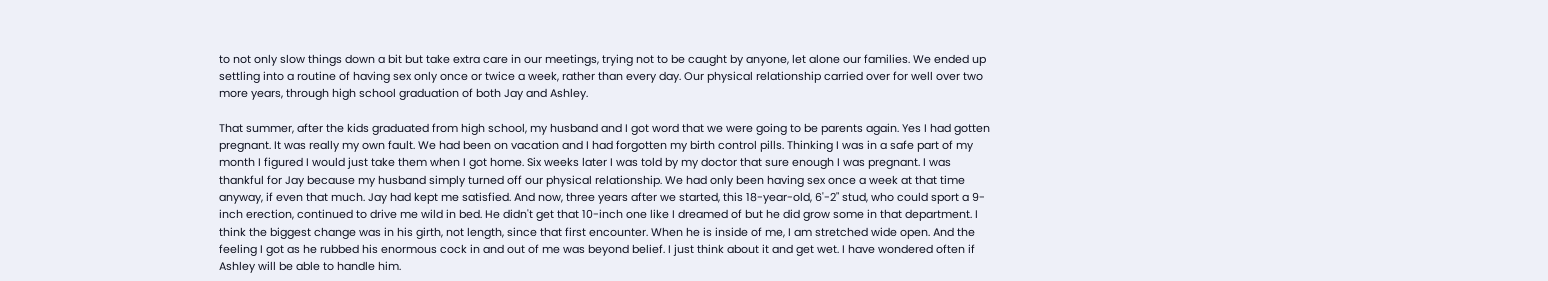to not only slow things down a bit but take extra care in our meetings, trying not to be caught by anyone, let alone our families. We ended up settling into a routine of having sex only once or twice a week, rather than every day. Our physical relationship carried over for well over two more years, through high school graduation of both Jay and Ashley.

That summer, after the kids graduated from high school, my husband and I got word that we were going to be parents again. Yes I had gotten pregnant. It was really my own fault. We had been on vacation and I had forgotten my birth control pills. Thinking I was in a safe part of my month I figured I would just take them when I got home. Six weeks later I was told by my doctor that sure enough I was pregnant. I was thankful for Jay because my husband simply turned off our physical relationship. We had only been having sex once a week at that time anyway, if even that much. Jay had kept me satisfied. And now, three years after we started, this 18-year-old, 6'-2" stud, who could sport a 9-inch erection, continued to drive me wild in bed. He didn't get that 10-inch one like I dreamed of but he did grow some in that department. I think the biggest change was in his girth, not length, since that first encounter. When he is inside of me, I am stretched wide open. And the feeling I got as he rubbed his enormous cock in and out of me was beyond belief. I just think about it and get wet. I have wondered often if Ashley will be able to handle him.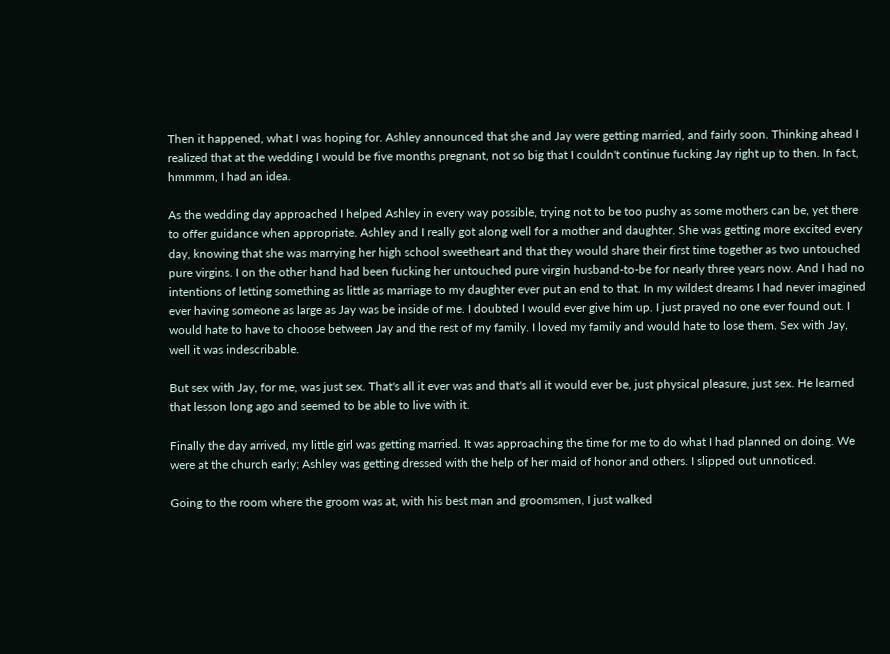Then it happened, what I was hoping for. Ashley announced that she and Jay were getting married, and fairly soon. Thinking ahead I realized that at the wedding I would be five months pregnant, not so big that I couldn't continue fucking Jay right up to then. In fact, hmmmm, I had an idea.

As the wedding day approached I helped Ashley in every way possible, trying not to be too pushy as some mothers can be, yet there to offer guidance when appropriate. Ashley and I really got along well for a mother and daughter. She was getting more excited every day, knowing that she was marrying her high school sweetheart and that they would share their first time together as two untouched pure virgins. I on the other hand had been fucking her untouched pure virgin husband-to-be for nearly three years now. And I had no intentions of letting something as little as marriage to my daughter ever put an end to that. In my wildest dreams I had never imagined ever having someone as large as Jay was be inside of me. I doubted I would ever give him up. I just prayed no one ever found out. I would hate to have to choose between Jay and the rest of my family. I loved my family and would hate to lose them. Sex with Jay, well it was indescribable.

But sex with Jay, for me, was just sex. That's all it ever was and that's all it would ever be, just physical pleasure, just sex. He learned that lesson long ago and seemed to be able to live with it.

Finally the day arrived, my little girl was getting married. It was approaching the time for me to do what I had planned on doing. We were at the church early; Ashley was getting dressed with the help of her maid of honor and others. I slipped out unnoticed.

Going to the room where the groom was at, with his best man and groomsmen, I just walked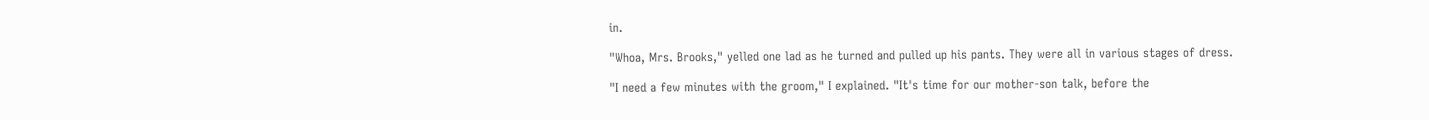in.

"Whoa, Mrs. Brooks," yelled one lad as he turned and pulled up his pants. They were all in various stages of dress.

"I need a few minutes with the groom," I explained. "It's time for our mother-son talk, before the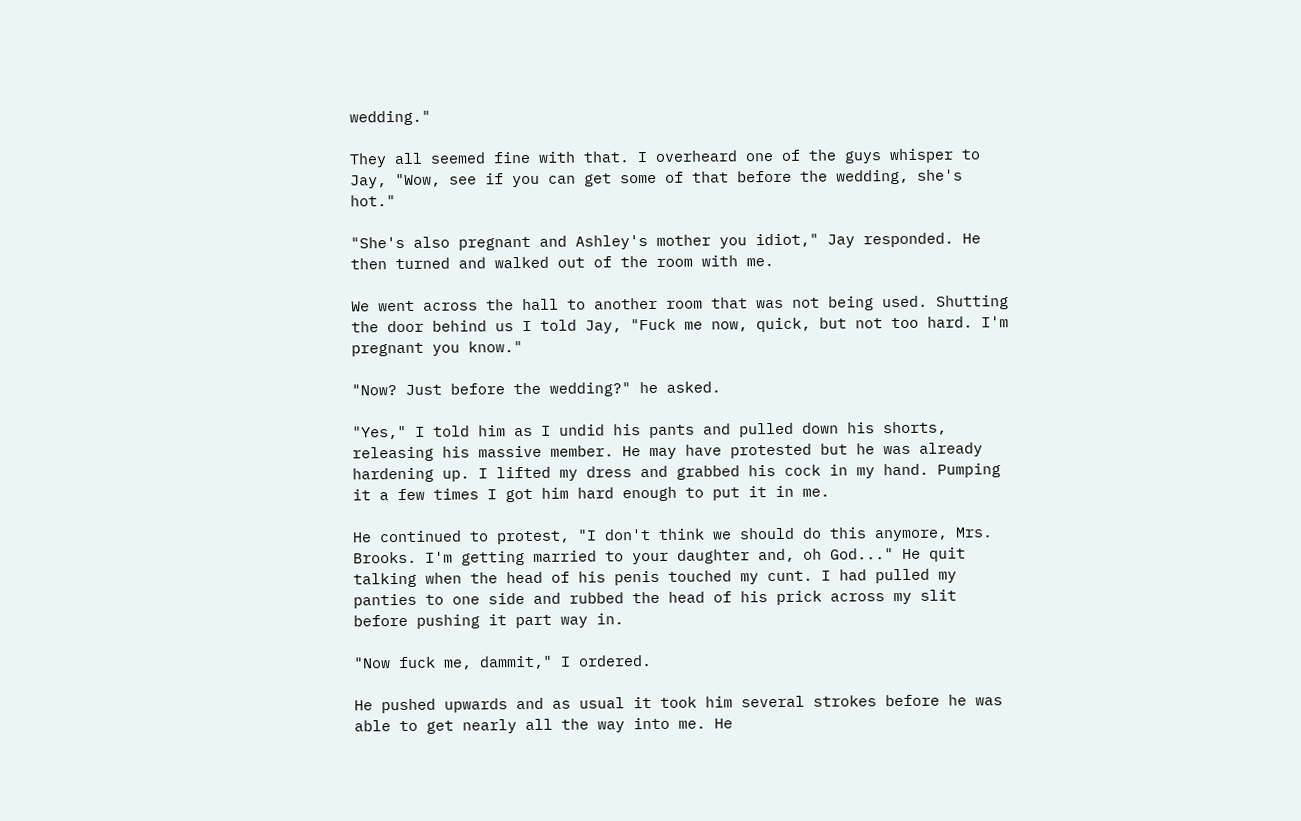wedding."

They all seemed fine with that. I overheard one of the guys whisper to Jay, "Wow, see if you can get some of that before the wedding, she's hot."

"She's also pregnant and Ashley's mother you idiot," Jay responded. He then turned and walked out of the room with me.

We went across the hall to another room that was not being used. Shutting the door behind us I told Jay, "Fuck me now, quick, but not too hard. I'm pregnant you know."

"Now? Just before the wedding?" he asked.

"Yes," I told him as I undid his pants and pulled down his shorts, releasing his massive member. He may have protested but he was already hardening up. I lifted my dress and grabbed his cock in my hand. Pumping it a few times I got him hard enough to put it in me.

He continued to protest, "I don't think we should do this anymore, Mrs. Brooks. I'm getting married to your daughter and, oh God..." He quit talking when the head of his penis touched my cunt. I had pulled my panties to one side and rubbed the head of his prick across my slit before pushing it part way in.

"Now fuck me, dammit," I ordered.

He pushed upwards and as usual it took him several strokes before he was able to get nearly all the way into me. He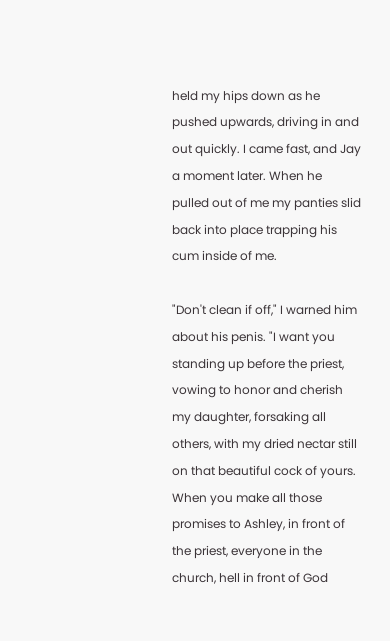held my hips down as he pushed upwards, driving in and out quickly. I came fast, and Jay a moment later. When he pulled out of me my panties slid back into place trapping his cum inside of me.

"Don't clean if off," I warned him about his penis. "I want you standing up before the priest, vowing to honor and cherish my daughter, forsaking all others, with my dried nectar still on that beautiful cock of yours. When you make all those promises to Ashley, in front of the priest, everyone in the church, hell in front of God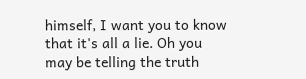himself, I want you to know that it's all a lie. Oh you may be telling the truth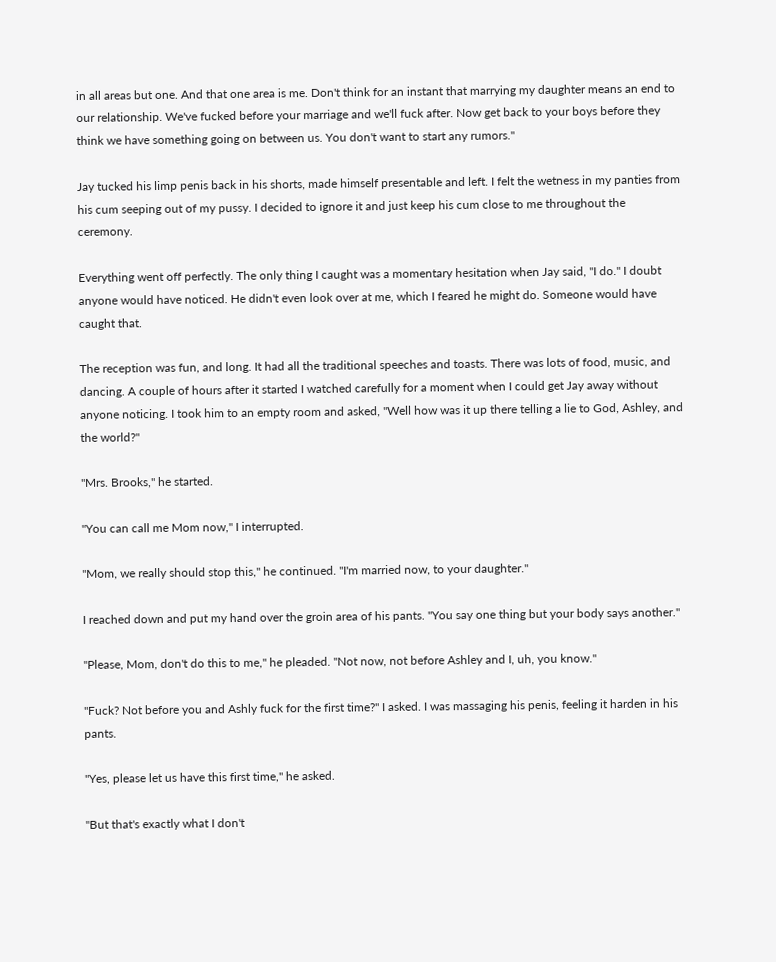in all areas but one. And that one area is me. Don't think for an instant that marrying my daughter means an end to our relationship. We've fucked before your marriage and we'll fuck after. Now get back to your boys before they think we have something going on between us. You don't want to start any rumors."

Jay tucked his limp penis back in his shorts, made himself presentable and left. I felt the wetness in my panties from his cum seeping out of my pussy. I decided to ignore it and just keep his cum close to me throughout the ceremony.

Everything went off perfectly. The only thing I caught was a momentary hesitation when Jay said, "I do." I doubt anyone would have noticed. He didn't even look over at me, which I feared he might do. Someone would have caught that.

The reception was fun, and long. It had all the traditional speeches and toasts. There was lots of food, music, and dancing. A couple of hours after it started I watched carefully for a moment when I could get Jay away without anyone noticing. I took him to an empty room and asked, "Well how was it up there telling a lie to God, Ashley, and the world?"

"Mrs. Brooks," he started.

"You can call me Mom now," I interrupted.

"Mom, we really should stop this," he continued. "I'm married now, to your daughter."

I reached down and put my hand over the groin area of his pants. "You say one thing but your body says another."

"Please, Mom, don't do this to me," he pleaded. "Not now, not before Ashley and I, uh, you know."

"Fuck? Not before you and Ashly fuck for the first time?" I asked. I was massaging his penis, feeling it harden in his pants.

"Yes, please let us have this first time," he asked.

"But that's exactly what I don't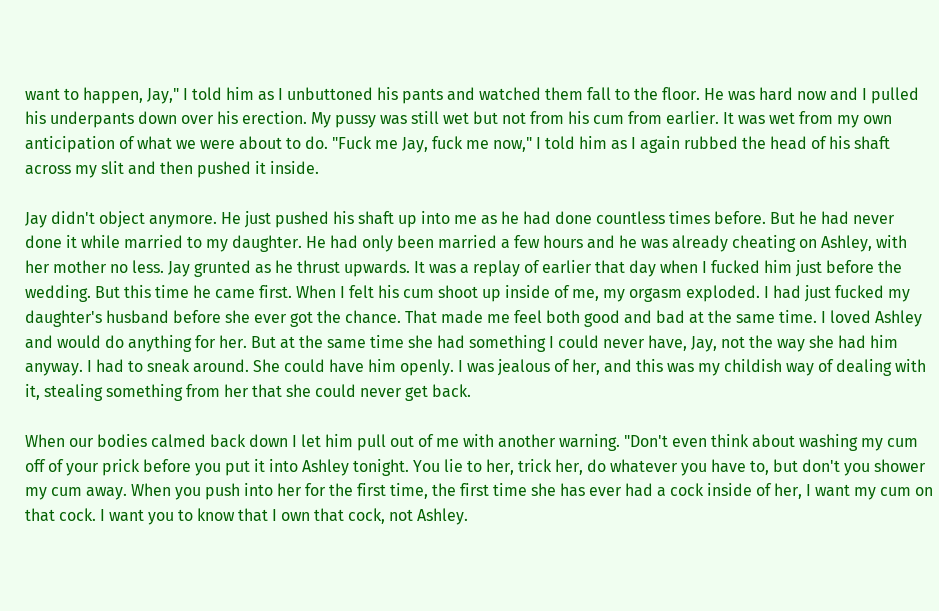want to happen, Jay," I told him as I unbuttoned his pants and watched them fall to the floor. He was hard now and I pulled his underpants down over his erection. My pussy was still wet but not from his cum from earlier. It was wet from my own anticipation of what we were about to do. "Fuck me Jay, fuck me now," I told him as I again rubbed the head of his shaft across my slit and then pushed it inside.

Jay didn't object anymore. He just pushed his shaft up into me as he had done countless times before. But he had never done it while married to my daughter. He had only been married a few hours and he was already cheating on Ashley, with her mother no less. Jay grunted as he thrust upwards. It was a replay of earlier that day when I fucked him just before the wedding. But this time he came first. When I felt his cum shoot up inside of me, my orgasm exploded. I had just fucked my daughter's husband before she ever got the chance. That made me feel both good and bad at the same time. I loved Ashley and would do anything for her. But at the same time she had something I could never have, Jay, not the way she had him anyway. I had to sneak around. She could have him openly. I was jealous of her, and this was my childish way of dealing with it, stealing something from her that she could never get back.

When our bodies calmed back down I let him pull out of me with another warning. "Don't even think about washing my cum off of your prick before you put it into Ashley tonight. You lie to her, trick her, do whatever you have to, but don't you shower my cum away. When you push into her for the first time, the first time she has ever had a cock inside of her, I want my cum on that cock. I want you to know that I own that cock, not Ashley.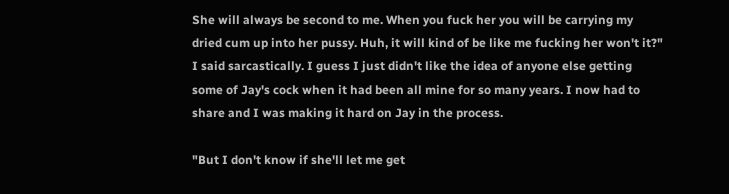She will always be second to me. When you fuck her you will be carrying my dried cum up into her pussy. Huh, it will kind of be like me fucking her won't it?" I said sarcastically. I guess I just didn't like the idea of anyone else getting some of Jay's cock when it had been all mine for so many years. I now had to share and I was making it hard on Jay in the process.

"But I don't know if she'll let me get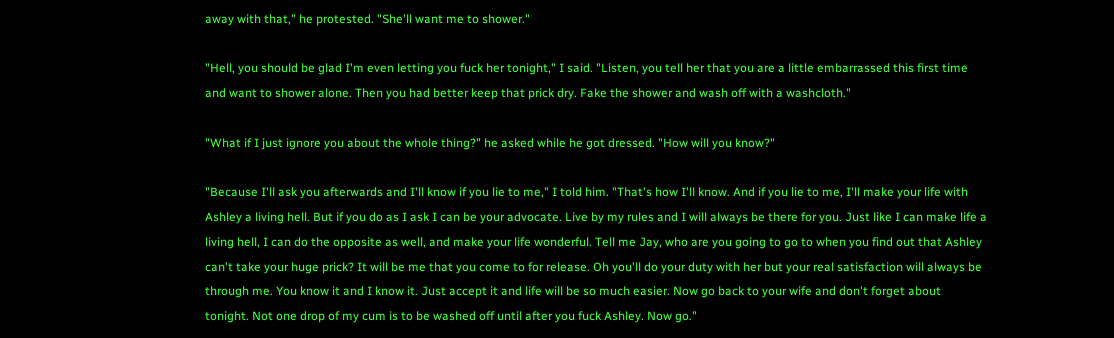away with that," he protested. "She'll want me to shower."

"Hell, you should be glad I'm even letting you fuck her tonight," I said. "Listen, you tell her that you are a little embarrassed this first time and want to shower alone. Then you had better keep that prick dry. Fake the shower and wash off with a washcloth."

"What if I just ignore you about the whole thing?" he asked while he got dressed. "How will you know?"

"Because I'll ask you afterwards and I'll know if you lie to me," I told him. "That's how I'll know. And if you lie to me, I'll make your life with Ashley a living hell. But if you do as I ask I can be your advocate. Live by my rules and I will always be there for you. Just like I can make life a living hell, I can do the opposite as well, and make your life wonderful. Tell me Jay, who are you going to go to when you find out that Ashley can't take your huge prick? It will be me that you come to for release. Oh you'll do your duty with her but your real satisfaction will always be through me. You know it and I know it. Just accept it and life will be so much easier. Now go back to your wife and don't forget about tonight. Not one drop of my cum is to be washed off until after you fuck Ashley. Now go."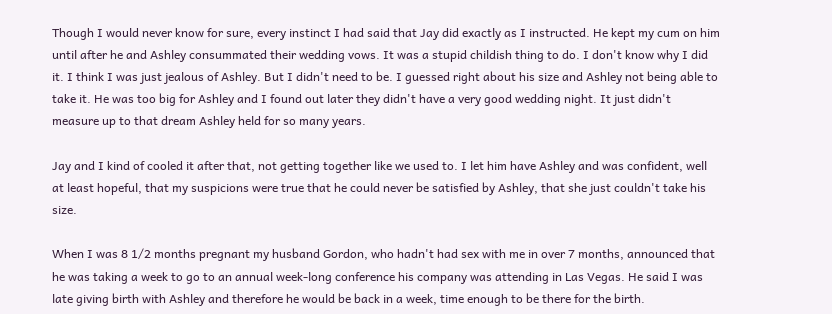Though I would never know for sure, every instinct I had said that Jay did exactly as I instructed. He kept my cum on him until after he and Ashley consummated their wedding vows. It was a stupid childish thing to do. I don't know why I did it. I think I was just jealous of Ashley. But I didn't need to be. I guessed right about his size and Ashley not being able to take it. He was too big for Ashley and I found out later they didn't have a very good wedding night. It just didn't measure up to that dream Ashley held for so many years.

Jay and I kind of cooled it after that, not getting together like we used to. I let him have Ashley and was confident, well at least hopeful, that my suspicions were true that he could never be satisfied by Ashley, that she just couldn't take his size.

When I was 8 1/2 months pregnant my husband Gordon, who hadn't had sex with me in over 7 months, announced that he was taking a week to go to an annual week-long conference his company was attending in Las Vegas. He said I was late giving birth with Ashley and therefore he would be back in a week, time enough to be there for the birth.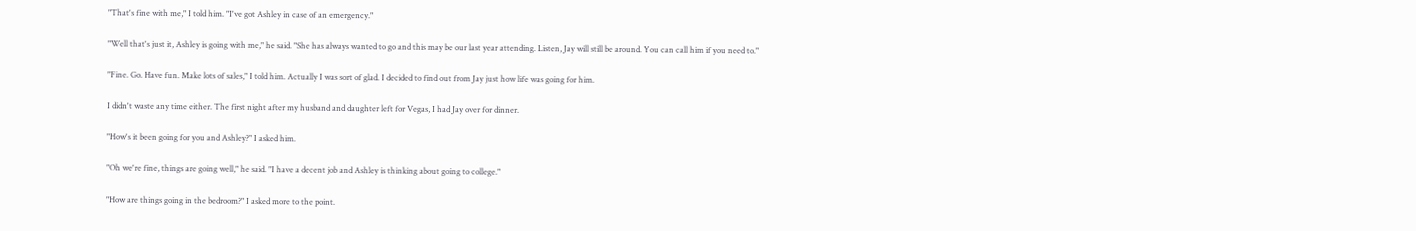"That's fine with me," I told him. "I've got Ashley in case of an emergency."

"Well that's just it, Ashley is going with me," he said. "She has always wanted to go and this may be our last year attending. Listen, Jay will still be around. You can call him if you need to."

"Fine. Go. Have fun. Make lots of sales," I told him. Actually I was sort of glad. I decided to find out from Jay just how life was going for him.

I didn't waste any time either. The first night after my husband and daughter left for Vegas, I had Jay over for dinner.

"How's it been going for you and Ashley?" I asked him.

"Oh we're fine, things are going well," he said. "I have a decent job and Ashley is thinking about going to college."

"How are things going in the bedroom?" I asked more to the point.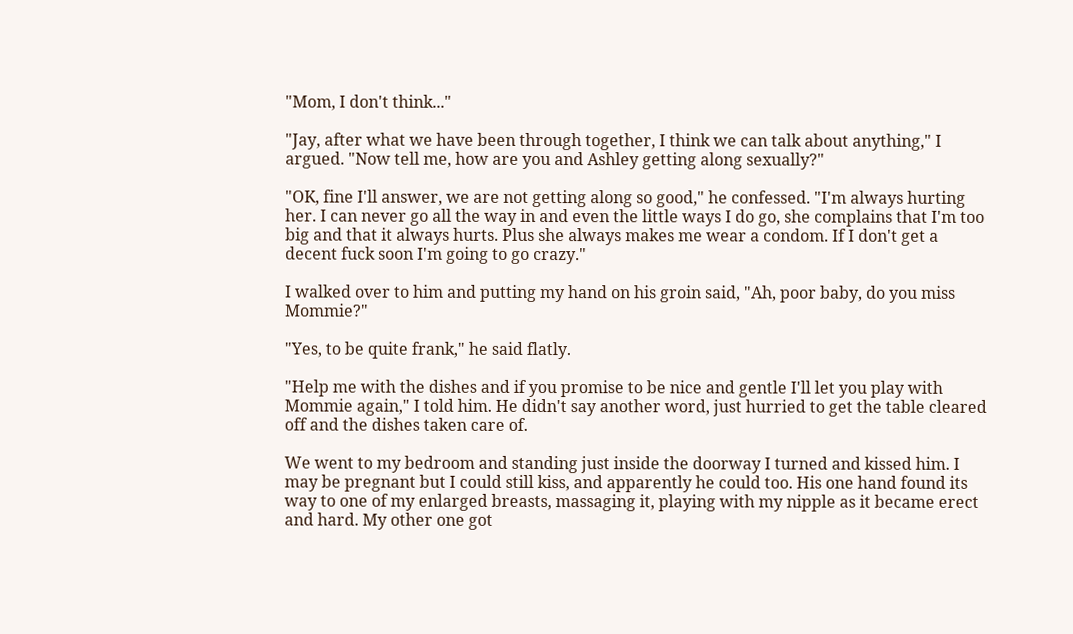"Mom, I don't think..."

"Jay, after what we have been through together, I think we can talk about anything," I argued. "Now tell me, how are you and Ashley getting along sexually?"

"OK, fine I'll answer, we are not getting along so good," he confessed. "I'm always hurting her. I can never go all the way in and even the little ways I do go, she complains that I'm too big and that it always hurts. Plus she always makes me wear a condom. If I don't get a decent fuck soon I'm going to go crazy."

I walked over to him and putting my hand on his groin said, "Ah, poor baby, do you miss Mommie?"

"Yes, to be quite frank," he said flatly.

"Help me with the dishes and if you promise to be nice and gentle I'll let you play with Mommie again," I told him. He didn't say another word, just hurried to get the table cleared off and the dishes taken care of.

We went to my bedroom and standing just inside the doorway I turned and kissed him. I may be pregnant but I could still kiss, and apparently he could too. His one hand found its way to one of my enlarged breasts, massaging it, playing with my nipple as it became erect and hard. My other one got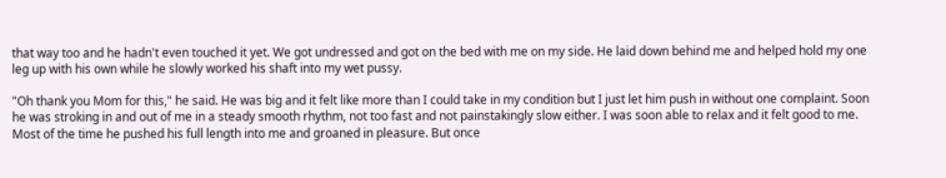that way too and he hadn't even touched it yet. We got undressed and got on the bed with me on my side. He laid down behind me and helped hold my one leg up with his own while he slowly worked his shaft into my wet pussy.

"Oh thank you Mom for this," he said. He was big and it felt like more than I could take in my condition but I just let him push in without one complaint. Soon he was stroking in and out of me in a steady smooth rhythm, not too fast and not painstakingly slow either. I was soon able to relax and it felt good to me. Most of the time he pushed his full length into me and groaned in pleasure. But once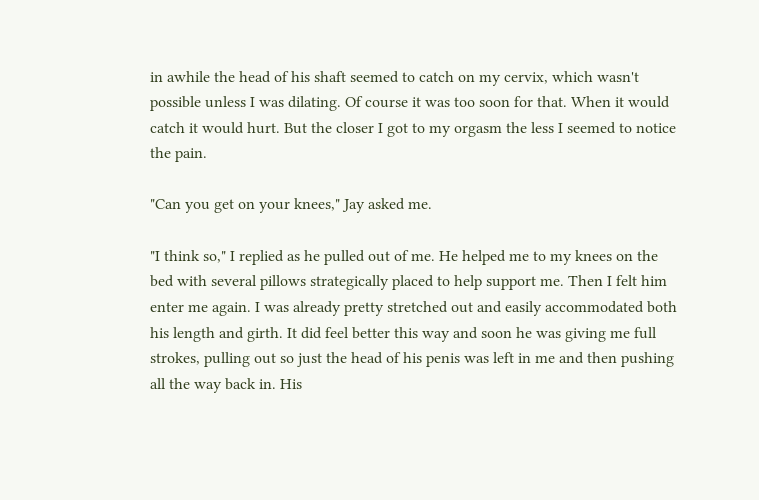in awhile the head of his shaft seemed to catch on my cervix, which wasn't possible unless I was dilating. Of course it was too soon for that. When it would catch it would hurt. But the closer I got to my orgasm the less I seemed to notice the pain.

"Can you get on your knees," Jay asked me.

"I think so," I replied as he pulled out of me. He helped me to my knees on the bed with several pillows strategically placed to help support me. Then I felt him enter me again. I was already pretty stretched out and easily accommodated both his length and girth. It did feel better this way and soon he was giving me full strokes, pulling out so just the head of his penis was left in me and then pushing all the way back in. His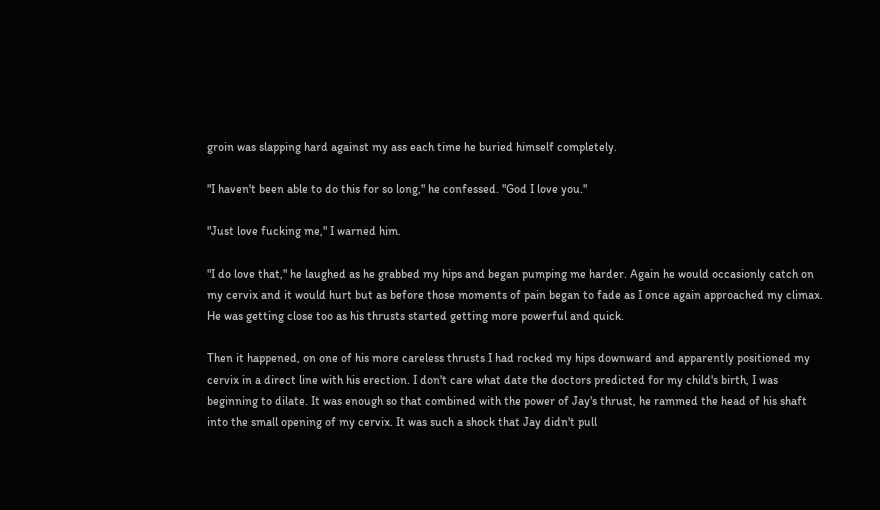groin was slapping hard against my ass each time he buried himself completely.

"I haven't been able to do this for so long," he confessed. "God I love you."

"Just love fucking me," I warned him.

"I do love that," he laughed as he grabbed my hips and began pumping me harder. Again he would occasionly catch on my cervix and it would hurt but as before those moments of pain began to fade as I once again approached my climax. He was getting close too as his thrusts started getting more powerful and quick.

Then it happened, on one of his more careless thrusts I had rocked my hips downward and apparently positioned my cervix in a direct line with his erection. I don't care what date the doctors predicted for my child's birth, I was beginning to dilate. It was enough so that combined with the power of Jay's thrust, he rammed the head of his shaft into the small opening of my cervix. It was such a shock that Jay didn't pull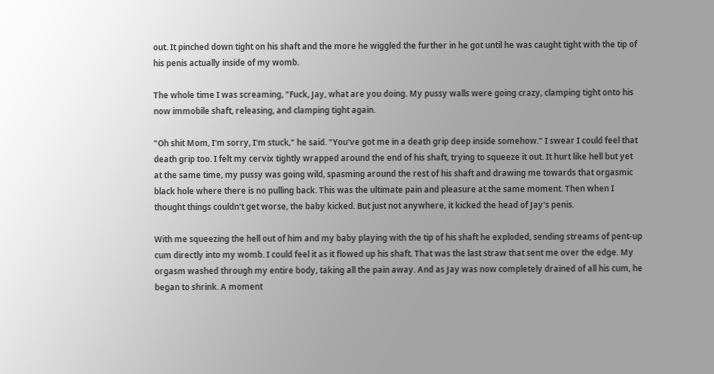out. It pinched down tight on his shaft and the more he wiggled the further in he got until he was caught tight with the tip of his penis actually inside of my womb.

The whole time I was screaming, "Fuck, Jay, what are you doing. My pussy walls were going crazy, clamping tight onto his now immobile shaft, releasing, and clamping tight again.

"Oh shit Mom, I'm sorry, I'm stuck," he said. "You've got me in a death grip deep inside somehow." I swear I could feel that death grip too. I felt my cervix tightly wrapped around the end of his shaft, trying to squeeze it out. It hurt like hell but yet at the same time, my pussy was going wild, spasming around the rest of his shaft and drawing me towards that orgasmic black hole where there is no pulling back. This was the ultimate pain and pleasure at the same moment. Then when I thought things couldn't get worse, the baby kicked. But just not anywhere, it kicked the head of Jay's penis.

With me squeezing the hell out of him and my baby playing with the tip of his shaft he exploded, sending streams of pent-up cum directly into my womb. I could feel it as it flowed up his shaft. That was the last straw that sent me over the edge. My orgasm washed through my entire body, taking all the pain away. And as Jay was now completely drained of all his cum, he began to shrink. A moment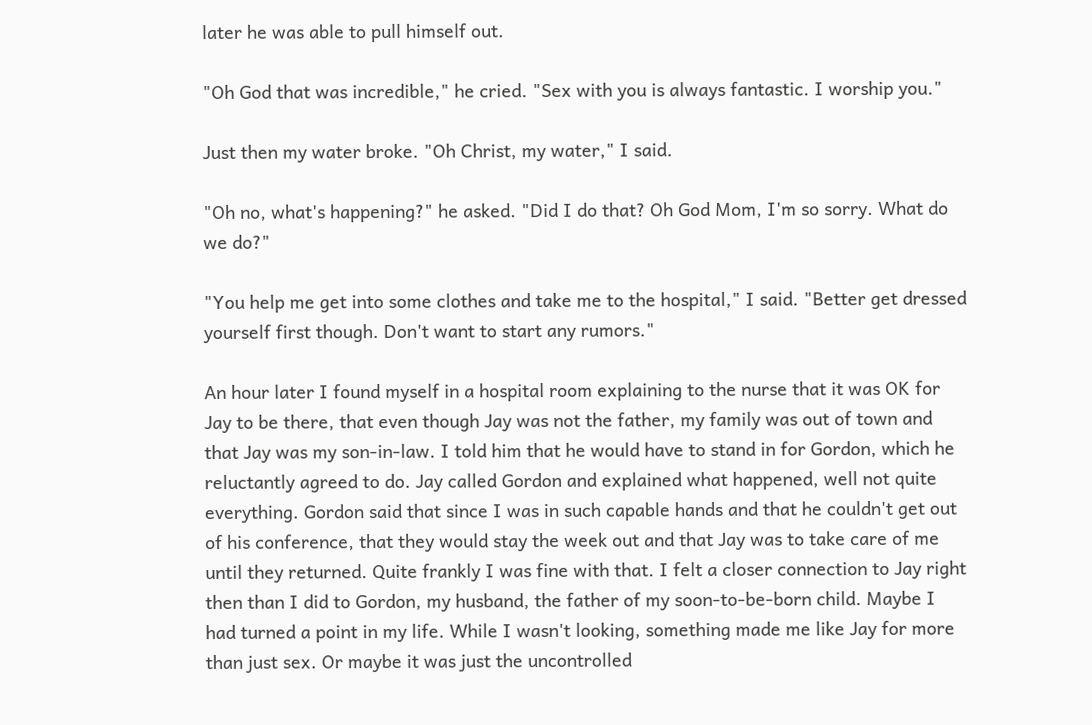later he was able to pull himself out.

"Oh God that was incredible," he cried. "Sex with you is always fantastic. I worship you."

Just then my water broke. "Oh Christ, my water," I said.

"Oh no, what's happening?" he asked. "Did I do that? Oh God Mom, I'm so sorry. What do we do?"

"You help me get into some clothes and take me to the hospital," I said. "Better get dressed yourself first though. Don't want to start any rumors."

An hour later I found myself in a hospital room explaining to the nurse that it was OK for Jay to be there, that even though Jay was not the father, my family was out of town and that Jay was my son-in-law. I told him that he would have to stand in for Gordon, which he reluctantly agreed to do. Jay called Gordon and explained what happened, well not quite everything. Gordon said that since I was in such capable hands and that he couldn't get out of his conference, that they would stay the week out and that Jay was to take care of me until they returned. Quite frankly I was fine with that. I felt a closer connection to Jay right then than I did to Gordon, my husband, the father of my soon-to-be-born child. Maybe I had turned a point in my life. While I wasn't looking, something made me like Jay for more than just sex. Or maybe it was just the uncontrolled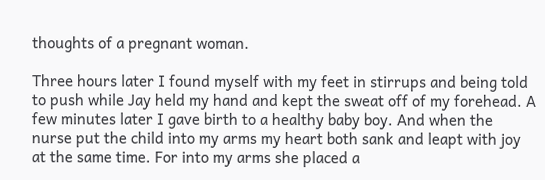thoughts of a pregnant woman.

Three hours later I found myself with my feet in stirrups and being told to push while Jay held my hand and kept the sweat off of my forehead. A few minutes later I gave birth to a healthy baby boy. And when the nurse put the child into my arms my heart both sank and leapt with joy at the same time. For into my arms she placed a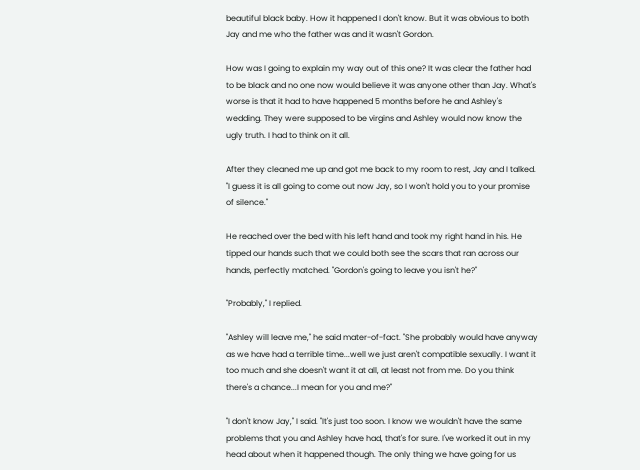beautiful black baby. How it happened I don't know. But it was obvious to both Jay and me who the father was and it wasn't Gordon.

How was I going to explain my way out of this one? It was clear the father had to be black and no one now would believe it was anyone other than Jay. What's worse is that it had to have happened 5 months before he and Ashley's wedding. They were supposed to be virgins and Ashley would now know the ugly truth. I had to think on it all.

After they cleaned me up and got me back to my room to rest, Jay and I talked. "I guess it is all going to come out now Jay, so I won't hold you to your promise of silence."

He reached over the bed with his left hand and took my right hand in his. He tipped our hands such that we could both see the scars that ran across our hands, perfectly matched. "Gordon's going to leave you isn't he?"

"Probably," I replied.

"Ashley will leave me," he said mater-of-fact. "She probably would have anyway as we have had a terrible time...well we just aren't compatible sexually. I want it too much and she doesn't want it at all, at least not from me. Do you think there's a chance...I mean for you and me?"

"I don't know Jay," I said. "It's just too soon. I know we wouldn't have the same problems that you and Ashley have had, that's for sure. I've worked it out in my head about when it happened though. The only thing we have going for us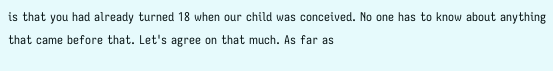is that you had already turned 18 when our child was conceived. No one has to know about anything that came before that. Let's agree on that much. As far as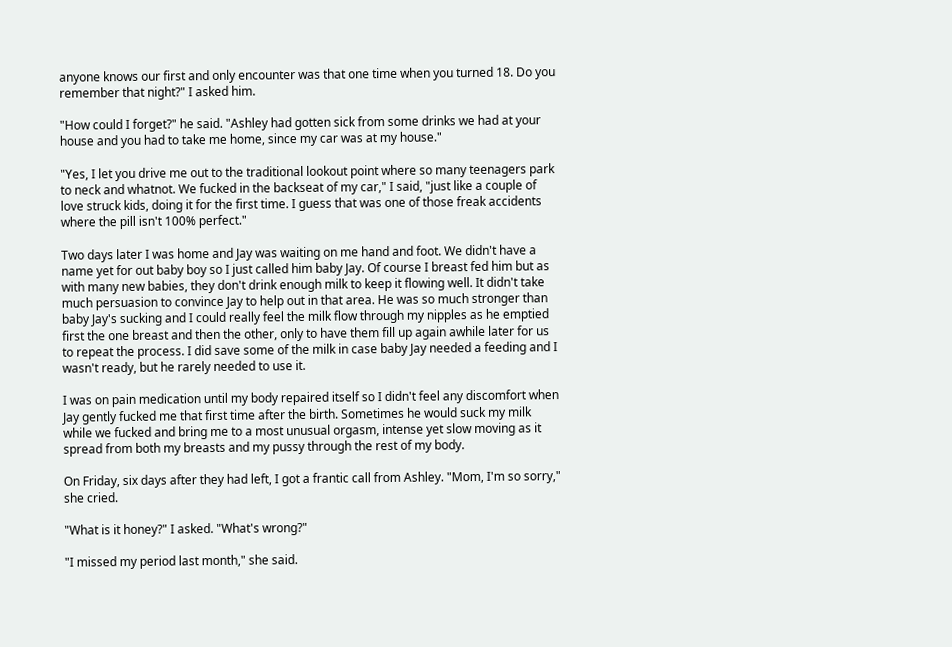anyone knows our first and only encounter was that one time when you turned 18. Do you remember that night?" I asked him.

"How could I forget?" he said. "Ashley had gotten sick from some drinks we had at your house and you had to take me home, since my car was at my house."

"Yes, I let you drive me out to the traditional lookout point where so many teenagers park to neck and whatnot. We fucked in the backseat of my car," I said, "just like a couple of love struck kids, doing it for the first time. I guess that was one of those freak accidents where the pill isn't 100% perfect."

Two days later I was home and Jay was waiting on me hand and foot. We didn't have a name yet for out baby boy so I just called him baby Jay. Of course I breast fed him but as with many new babies, they don't drink enough milk to keep it flowing well. It didn't take much persuasion to convince Jay to help out in that area. He was so much stronger than baby Jay's sucking and I could really feel the milk flow through my nipples as he emptied first the one breast and then the other, only to have them fill up again awhile later for us to repeat the process. I did save some of the milk in case baby Jay needed a feeding and I wasn't ready, but he rarely needed to use it.

I was on pain medication until my body repaired itself so I didn't feel any discomfort when Jay gently fucked me that first time after the birth. Sometimes he would suck my milk while we fucked and bring me to a most unusual orgasm, intense yet slow moving as it spread from both my breasts and my pussy through the rest of my body.

On Friday, six days after they had left, I got a frantic call from Ashley. "Mom, I'm so sorry," she cried.

"What is it honey?" I asked. "What's wrong?"

"I missed my period last month," she said.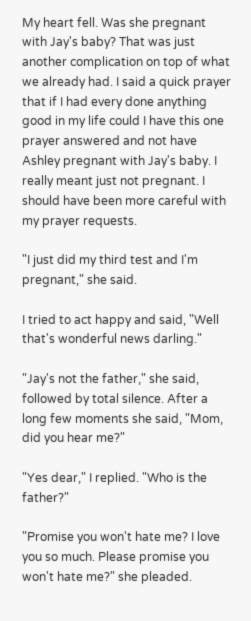My heart fell. Was she pregnant with Jay's baby? That was just another complication on top of what we already had. I said a quick prayer that if I had every done anything good in my life could I have this one prayer answered and not have Ashley pregnant with Jay's baby. I really meant just not pregnant. I should have been more careful with my prayer requests.

"I just did my third test and I'm pregnant," she said.

I tried to act happy and said, "Well that's wonderful news darling."

"Jay's not the father," she said, followed by total silence. After a long few moments she said, "Mom, did you hear me?"

"Yes dear," I replied. "Who is the father?"

"Promise you won't hate me? I love you so much. Please promise you won't hate me?" she pleaded.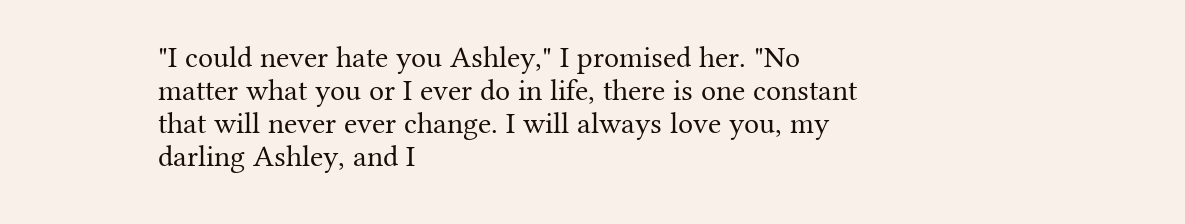"I could never hate you Ashley," I promised her. "No matter what you or I ever do in life, there is one constant that will never ever change. I will always love you, my darling Ashley, and I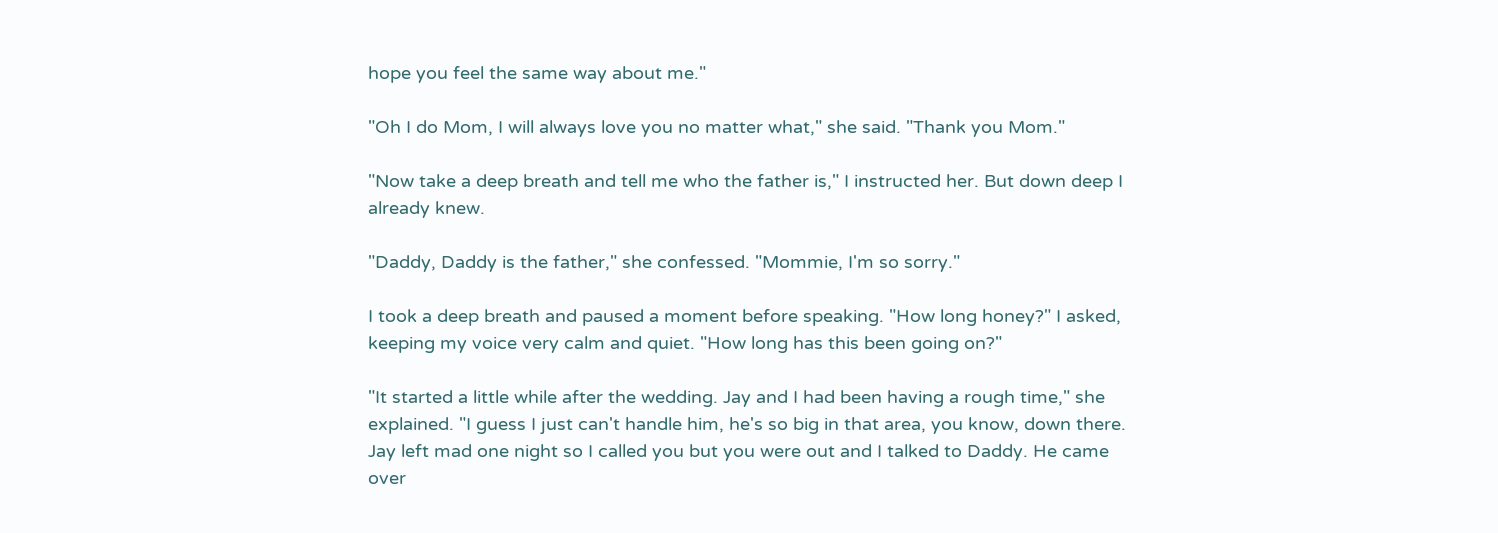hope you feel the same way about me."

"Oh I do Mom, I will always love you no matter what," she said. "Thank you Mom."

"Now take a deep breath and tell me who the father is," I instructed her. But down deep I already knew.

"Daddy, Daddy is the father," she confessed. "Mommie, I'm so sorry."

I took a deep breath and paused a moment before speaking. "How long honey?" I asked, keeping my voice very calm and quiet. "How long has this been going on?"

"It started a little while after the wedding. Jay and I had been having a rough time," she explained. "I guess I just can't handle him, he's so big in that area, you know, down there. Jay left mad one night so I called you but you were out and I talked to Daddy. He came over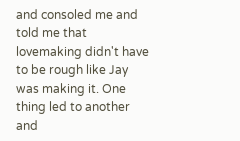and consoled me and told me that lovemaking didn't have to be rough like Jay was making it. One thing led to another and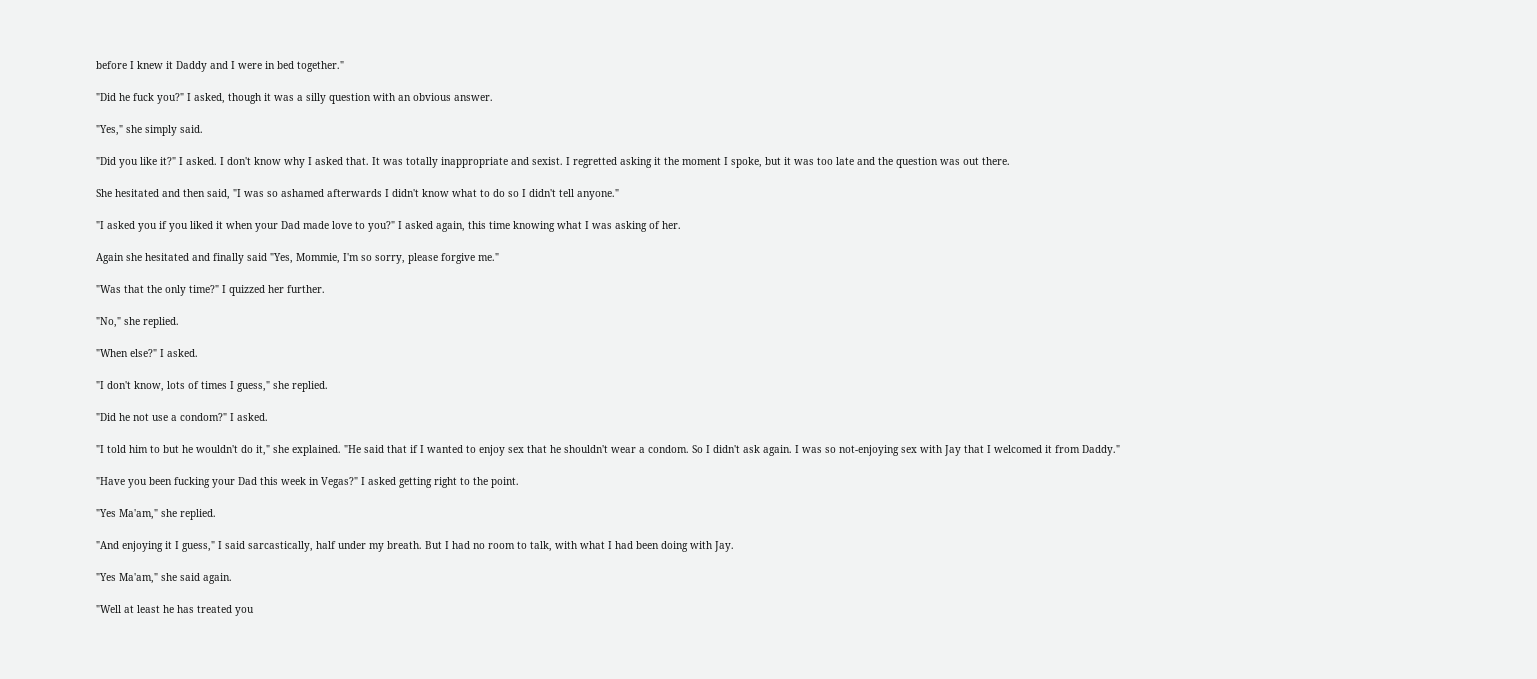before I knew it Daddy and I were in bed together."

"Did he fuck you?" I asked, though it was a silly question with an obvious answer.

"Yes," she simply said.

"Did you like it?" I asked. I don't know why I asked that. It was totally inappropriate and sexist. I regretted asking it the moment I spoke, but it was too late and the question was out there.

She hesitated and then said, "I was so ashamed afterwards I didn't know what to do so I didn't tell anyone."

"I asked you if you liked it when your Dad made love to you?" I asked again, this time knowing what I was asking of her.

Again she hesitated and finally said "Yes, Mommie, I'm so sorry, please forgive me."

"Was that the only time?" I quizzed her further.

"No," she replied.

"When else?" I asked.

"I don't know, lots of times I guess," she replied.

"Did he not use a condom?" I asked.

"I told him to but he wouldn't do it," she explained. "He said that if I wanted to enjoy sex that he shouldn't wear a condom. So I didn't ask again. I was so not-enjoying sex with Jay that I welcomed it from Daddy."

"Have you been fucking your Dad this week in Vegas?" I asked getting right to the point.

"Yes Ma'am," she replied.

"And enjoying it I guess," I said sarcastically, half under my breath. But I had no room to talk, with what I had been doing with Jay.

"Yes Ma'am," she said again.

"Well at least he has treated you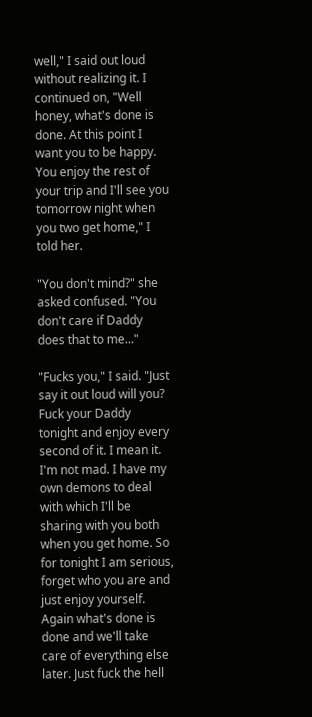well," I said out loud without realizing it. I continued on, "Well honey, what's done is done. At this point I want you to be happy. You enjoy the rest of your trip and I'll see you tomorrow night when you two get home," I told her.

"You don't mind?" she asked confused. "You don't care if Daddy does that to me..."

"Fucks you," I said. "Just say it out loud will you? Fuck your Daddy tonight and enjoy every second of it. I mean it. I'm not mad. I have my own demons to deal with which I'll be sharing with you both when you get home. So for tonight I am serious, forget who you are and just enjoy yourself. Again what's done is done and we'll take care of everything else later. Just fuck the hell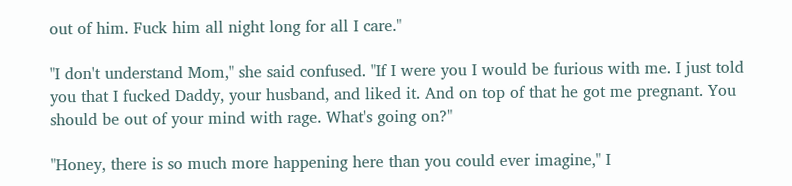out of him. Fuck him all night long for all I care."

"I don't understand Mom," she said confused. "If I were you I would be furious with me. I just told you that I fucked Daddy, your husband, and liked it. And on top of that he got me pregnant. You should be out of your mind with rage. What's going on?"

"Honey, there is so much more happening here than you could ever imagine," I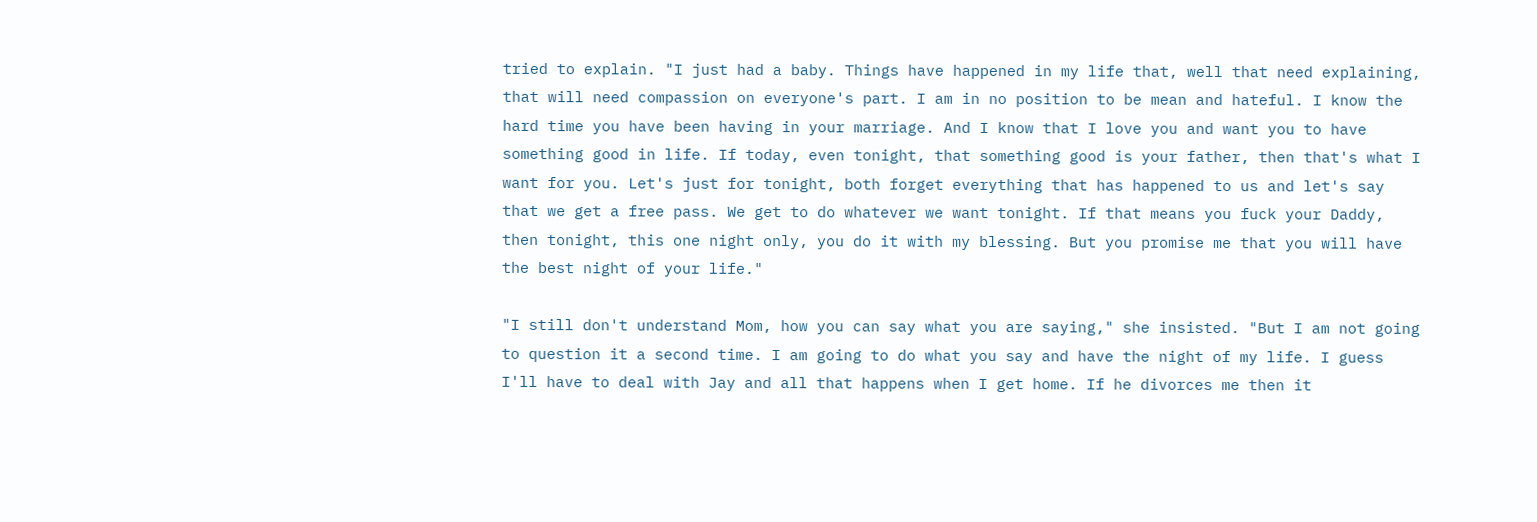tried to explain. "I just had a baby. Things have happened in my life that, well that need explaining, that will need compassion on everyone's part. I am in no position to be mean and hateful. I know the hard time you have been having in your marriage. And I know that I love you and want you to have something good in life. If today, even tonight, that something good is your father, then that's what I want for you. Let's just for tonight, both forget everything that has happened to us and let's say that we get a free pass. We get to do whatever we want tonight. If that means you fuck your Daddy, then tonight, this one night only, you do it with my blessing. But you promise me that you will have the best night of your life."

"I still don't understand Mom, how you can say what you are saying," she insisted. "But I am not going to question it a second time. I am going to do what you say and have the night of my life. I guess I'll have to deal with Jay and all that happens when I get home. If he divorces me then it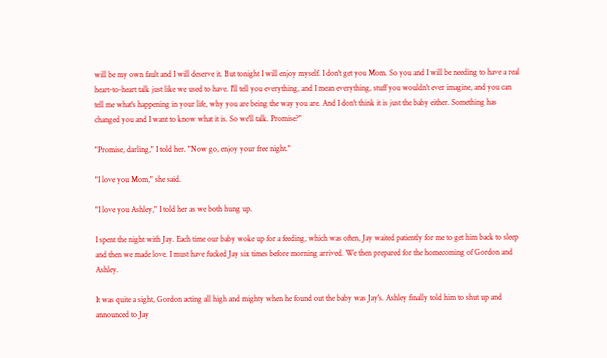will be my own fault and I will deserve it. But tonight I will enjoy myself. I don't get you Mom. So you and I will be needing to have a real heart-to-heart talk just like we used to have. I'll tell you everything, and I mean everything, stuff you wouldn't ever imagine, and you can tell me what's happening in your life, why you are being the way you are. And I don't think it is just the baby either. Something has changed you and I want to know what it is. So we'll talk. Promise?"

"Promise, darling," I told her. "Now go, enjoy your free night."

"I love you Mom," she said.

"I love you Ashley," I told her as we both hung up.

I spent the night with Jay. Each time our baby woke up for a feeding, which was often, Jay waited patiently for me to get him back to sleep and then we made love. I must have fucked Jay six times before morning arrived. We then prepared for the homecoming of Gordon and Ashley.

It was quite a sight, Gordon acting all high and mighty when he found out the baby was Jay's. Ashley finally told him to shut up and announced to Jay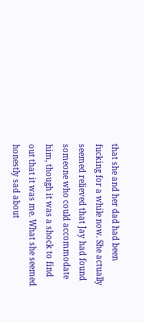that she and her dad had been fucking for a while now. She actually seemed relieved that Jay had found someone who could accommodate him, though it was a shock to find out that it was me. What she seemed honestly sad about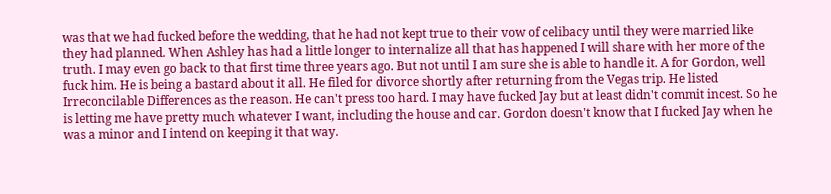was that we had fucked before the wedding, that he had not kept true to their vow of celibacy until they were married like they had planned. When Ashley has had a little longer to internalize all that has happened I will share with her more of the truth. I may even go back to that first time three years ago. But not until I am sure she is able to handle it. A for Gordon, well fuck him. He is being a bastard about it all. He filed for divorce shortly after returning from the Vegas trip. He listed Irreconcilable Differences as the reason. He can't press too hard. I may have fucked Jay but at least didn't commit incest. So he is letting me have pretty much whatever I want, including the house and car. Gordon doesn't know that I fucked Jay when he was a minor and I intend on keeping it that way.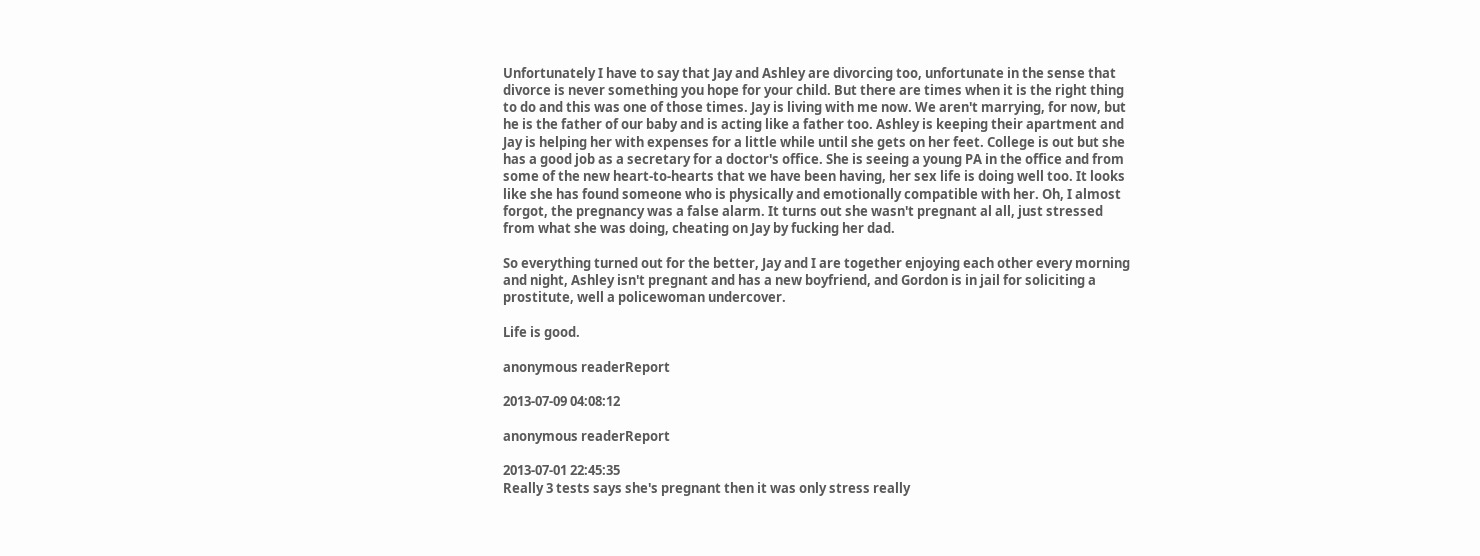Unfortunately I have to say that Jay and Ashley are divorcing too, unfortunate in the sense that divorce is never something you hope for your child. But there are times when it is the right thing to do and this was one of those times. Jay is living with me now. We aren't marrying, for now, but he is the father of our baby and is acting like a father too. Ashley is keeping their apartment and Jay is helping her with expenses for a little while until she gets on her feet. College is out but she has a good job as a secretary for a doctor's office. She is seeing a young PA in the office and from some of the new heart-to-hearts that we have been having, her sex life is doing well too. It looks like she has found someone who is physically and emotionally compatible with her. Oh, I almost forgot, the pregnancy was a false alarm. It turns out she wasn't pregnant al all, just stressed from what she was doing, cheating on Jay by fucking her dad.

So everything turned out for the better, Jay and I are together enjoying each other every morning and night, Ashley isn't pregnant and has a new boyfriend, and Gordon is in jail for soliciting a prostitute, well a policewoman undercover.

Life is good.

anonymous readerReport

2013-07-09 04:08:12

anonymous readerReport

2013-07-01 22:45:35
Really 3 tests says she's pregnant then it was only stress really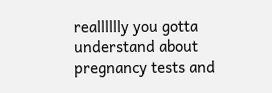realllllly you gotta understand about pregnancy tests and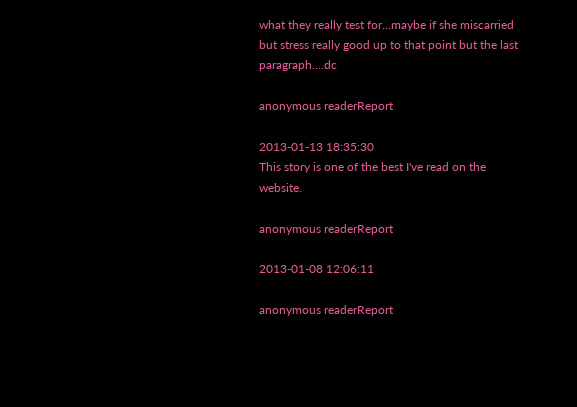what they really test for...maybe if she miscarried but stress really good up to that point but the last paragraph....dc

anonymous readerReport

2013-01-13 18:35:30
This story is one of the best I've read on the website.

anonymous readerReport

2013-01-08 12:06:11

anonymous readerReport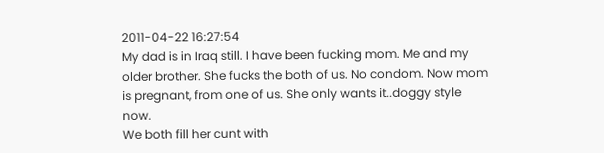2011-04-22 16:27:54
My dad is in Iraq still. I have been fucking mom. Me and my older brother. She fucks the both of us. No condom. Now mom is pregnant, from one of us. She only wants it..doggy style now.
We both fill her cunt with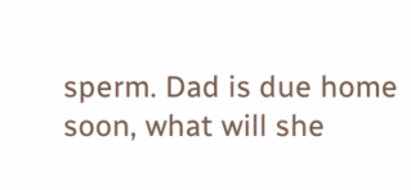sperm. Dad is due home soon, what will she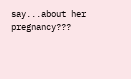say...about her pregnancy???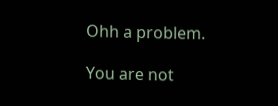Ohh a problem.

You are not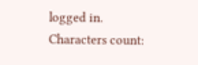logged in.
Characters count: